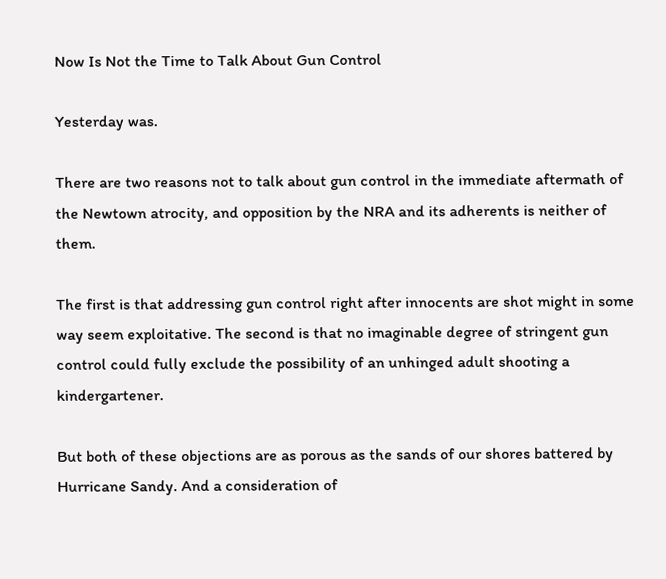Now Is Not the Time to Talk About Gun Control

Yesterday was.

There are two reasons not to talk about gun control in the immediate aftermath of the Newtown atrocity, and opposition by the NRA and its adherents is neither of them.

The first is that addressing gun control right after innocents are shot might in some way seem exploitative. The second is that no imaginable degree of stringent gun control could fully exclude the possibility of an unhinged adult shooting a kindergartener.

But both of these objections are as porous as the sands of our shores battered by Hurricane Sandy. And a consideration of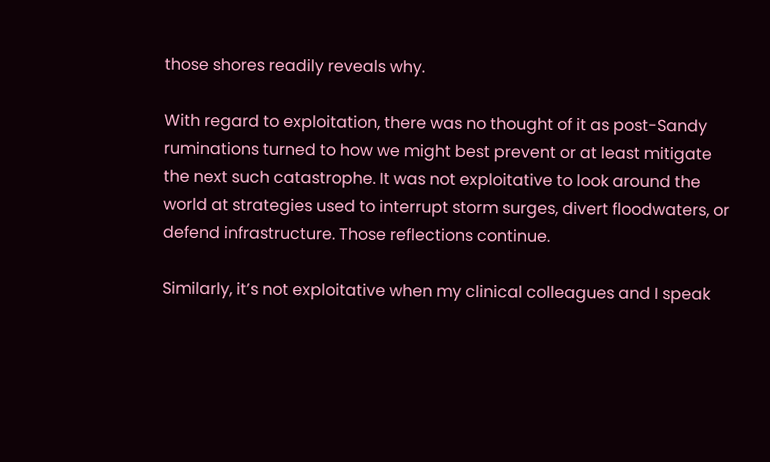those shores readily reveals why.

With regard to exploitation, there was no thought of it as post-Sandy ruminations turned to how we might best prevent or at least mitigate the next such catastrophe. It was not exploitative to look around the world at strategies used to interrupt storm surges, divert floodwaters, or defend infrastructure. Those reflections continue.

Similarly, it’s not exploitative when my clinical colleagues and I speak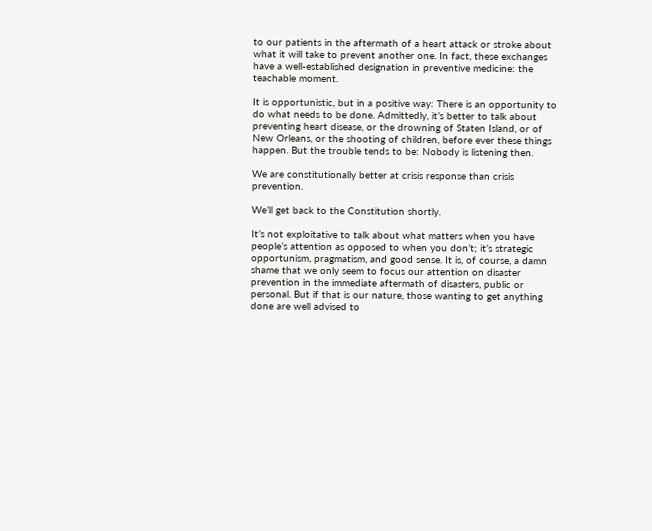to our patients in the aftermath of a heart attack or stroke about what it will take to prevent another one. In fact, these exchanges have a well-established designation in preventive medicine: the teachable moment.

It is opportunistic, but in a positive way: There is an opportunity to do what needs to be done. Admittedly, it’s better to talk about preventing heart disease, or the drowning of Staten Island, or of New Orleans, or the shooting of children, before ever these things happen. But the trouble tends to be: Nobody is listening then.

We are constitutionally better at crisis response than crisis prevention.

We’ll get back to the Constitution shortly.

It’s not exploitative to talk about what matters when you have people’s attention as opposed to when you don’t; it’s strategic opportunism, pragmatism, and good sense. It is, of course, a damn shame that we only seem to focus our attention on disaster prevention in the immediate aftermath of disasters, public or personal. But if that is our nature, those wanting to get anything done are well advised to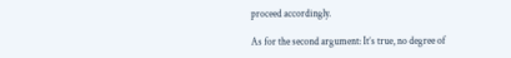proceed accordingly.

As for the second argument: It’s true, no degree of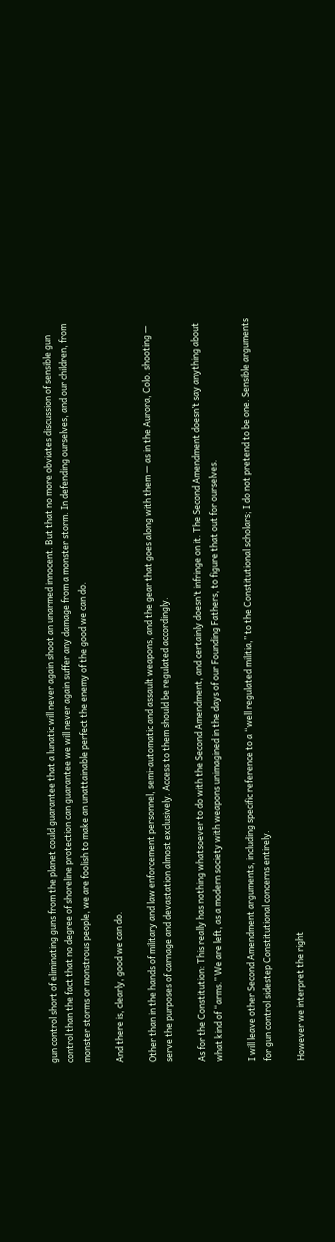gun control short of eliminating guns from the planet could guarantee that a lunatic will never again shoot an unarmed innocent. But that no more obviates discussion of sensible gun control than the fact that no degree of shoreline protection can guarantee we will never again suffer any damage from a monster storm. In defending ourselves, and our children, from monster storms or monstrous people, we are foolish to make an unattainable perfect the enemy of the good we can do.

And there is, clearly, good we can do.

Other than in the hands of military and law enforcement personnel, semi-automatic and assault weapons, and the gear that goes along with them — as in the Aurora, Colo. shooting — serve the purposes of carnage and devastation almost exclusively. Access to them should be regulated accordingly.

As for the Constitution: This really has nothing whatsoever to do with the Second Amendment, and certainly doesn’t infringe on it. The Second Amendment doesn’t say anything about what kind of “arms.” We are left, as a modern society with weapons unimagined in the days of our Founding Fathers, to figure that out for ourselves.

I will leave other Second Amendment arguments, including specific reference to a “well regulated militia,” to the Constitutional scholars; I do not pretend to be one. Sensible arguments for gun control sidestep Constitutional concerns entirely.

However we interpret the right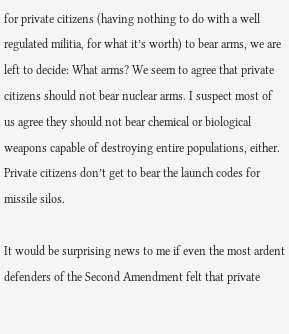for private citizens (having nothing to do with a well regulated militia, for what it’s worth) to bear arms, we are left to decide: What arms? We seem to agree that private citizens should not bear nuclear arms. I suspect most of us agree they should not bear chemical or biological weapons capable of destroying entire populations, either. Private citizens don’t get to bear the launch codes for missile silos.

It would be surprising news to me if even the most ardent defenders of the Second Amendment felt that private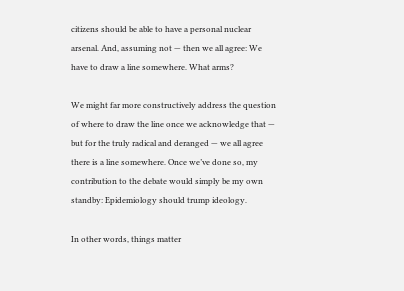citizens should be able to have a personal nuclear arsenal. And, assuming not — then we all agree: We have to draw a line somewhere. What arms?

We might far more constructively address the question of where to draw the line once we acknowledge that — but for the truly radical and deranged — we all agree there is a line somewhere. Once we’ve done so, my contribution to the debate would simply be my own standby: Epidemiology should trump ideology.

In other words, things matter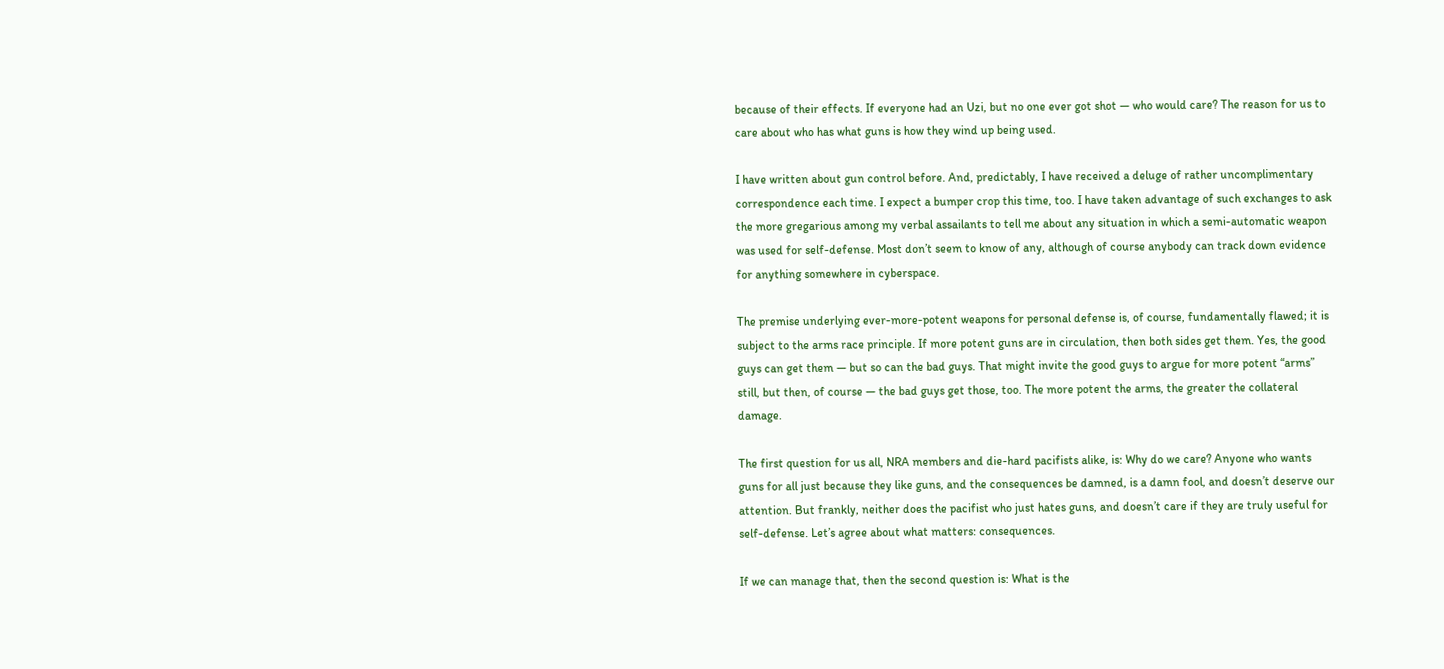because of their effects. If everyone had an Uzi, but no one ever got shot — who would care? The reason for us to care about who has what guns is how they wind up being used.

I have written about gun control before. And, predictably, I have received a deluge of rather uncomplimentary correspondence each time. I expect a bumper crop this time, too. I have taken advantage of such exchanges to ask the more gregarious among my verbal assailants to tell me about any situation in which a semi-automatic weapon was used for self-defense. Most don’t seem to know of any, although of course anybody can track down evidence for anything somewhere in cyberspace.

The premise underlying ever-more-potent weapons for personal defense is, of course, fundamentally flawed; it is subject to the arms race principle. If more potent guns are in circulation, then both sides get them. Yes, the good guys can get them — but so can the bad guys. That might invite the good guys to argue for more potent “arms” still, but then, of course — the bad guys get those, too. The more potent the arms, the greater the collateral damage.

The first question for us all, NRA members and die-hard pacifists alike, is: Why do we care? Anyone who wants guns for all just because they like guns, and the consequences be damned, is a damn fool, and doesn’t deserve our attention. But frankly, neither does the pacifist who just hates guns, and doesn’t care if they are truly useful for self-defense. Let’s agree about what matters: consequences.

If we can manage that, then the second question is: What is the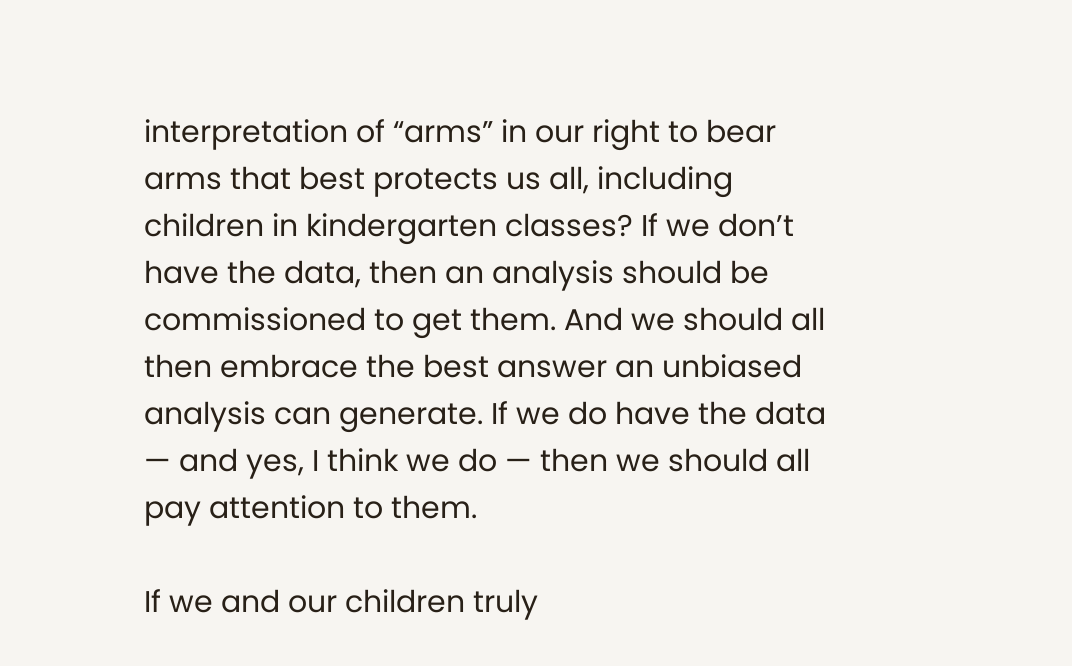interpretation of “arms” in our right to bear arms that best protects us all, including children in kindergarten classes? If we don’t have the data, then an analysis should be commissioned to get them. And we should all then embrace the best answer an unbiased analysis can generate. If we do have the data — and yes, I think we do — then we should all pay attention to them.

If we and our children truly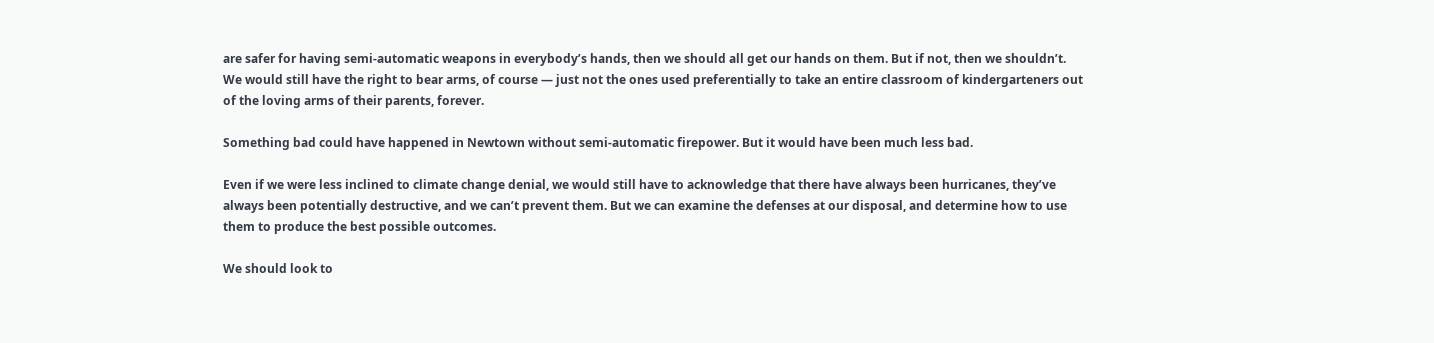are safer for having semi-automatic weapons in everybody’s hands, then we should all get our hands on them. But if not, then we shouldn’t. We would still have the right to bear arms, of course — just not the ones used preferentially to take an entire classroom of kindergarteners out of the loving arms of their parents, forever.

Something bad could have happened in Newtown without semi-automatic firepower. But it would have been much less bad.

Even if we were less inclined to climate change denial, we would still have to acknowledge that there have always been hurricanes, they’ve always been potentially destructive, and we can’t prevent them. But we can examine the defenses at our disposal, and determine how to use them to produce the best possible outcomes.

We should look to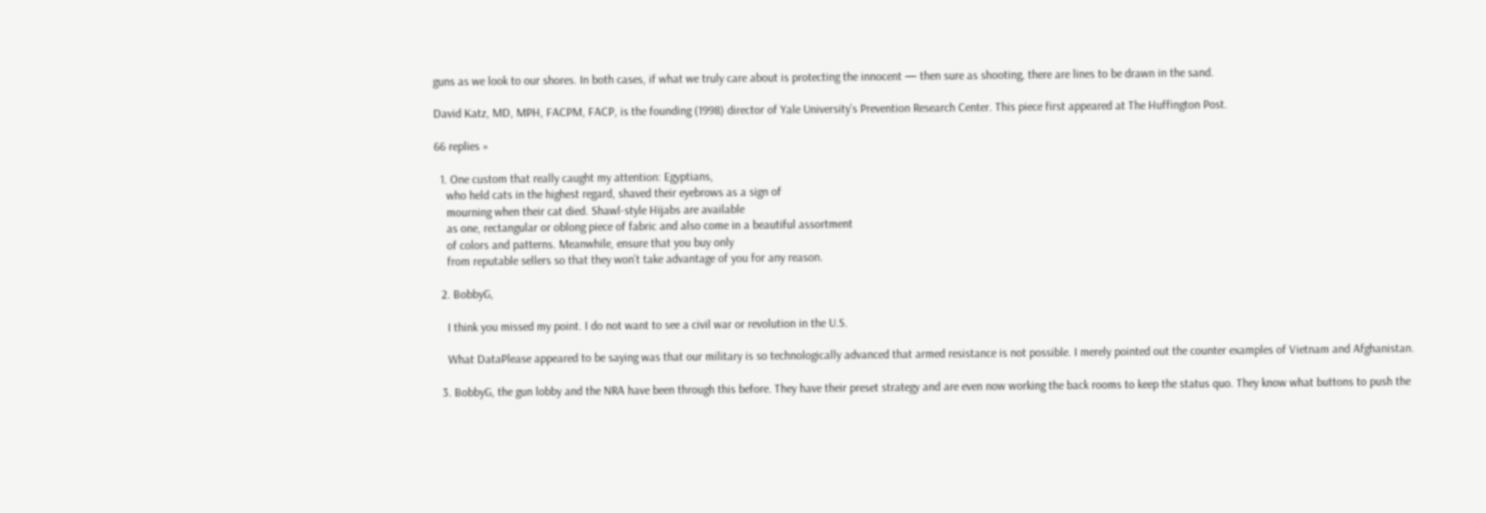guns as we look to our shores. In both cases, if what we truly care about is protecting the innocent — then sure as shooting, there are lines to be drawn in the sand.

David Katz, MD, MPH, FACPM, FACP, is the founding (1998) director of Yale University’s Prevention Research Center. This piece first appeared at The Huffington Post.

66 replies »

  1. One custom that really caught my attention: Egyptians,
    who held cats in the highest regard, shaved their eyebrows as a sign of
    mourning when their cat died. Shawl-style Hijabs are available
    as one, rectangular or oblong piece of fabric and also come in a beautiful assortment
    of colors and patterns. Meanwhile, ensure that you buy only
    from reputable sellers so that they won’t take advantage of you for any reason.

  2. BobbyG,

    I think you missed my point. I do not want to see a civil war or revolution in the U.S.

    What DataPlease appeared to be saying was that our military is so technologically advanced that armed resistance is not possible. I merely pointed out the counter examples of Vietnam and Afghanistan.

  3. BobbyG, the gun lobby and the NRA have been through this before. They have their preset strategy and are even now working the back rooms to keep the status quo. They know what buttons to push the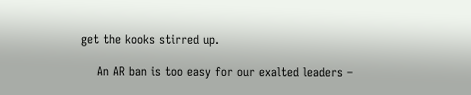get the kooks stirred up.

    An AR ban is too easy for our exalted leaders –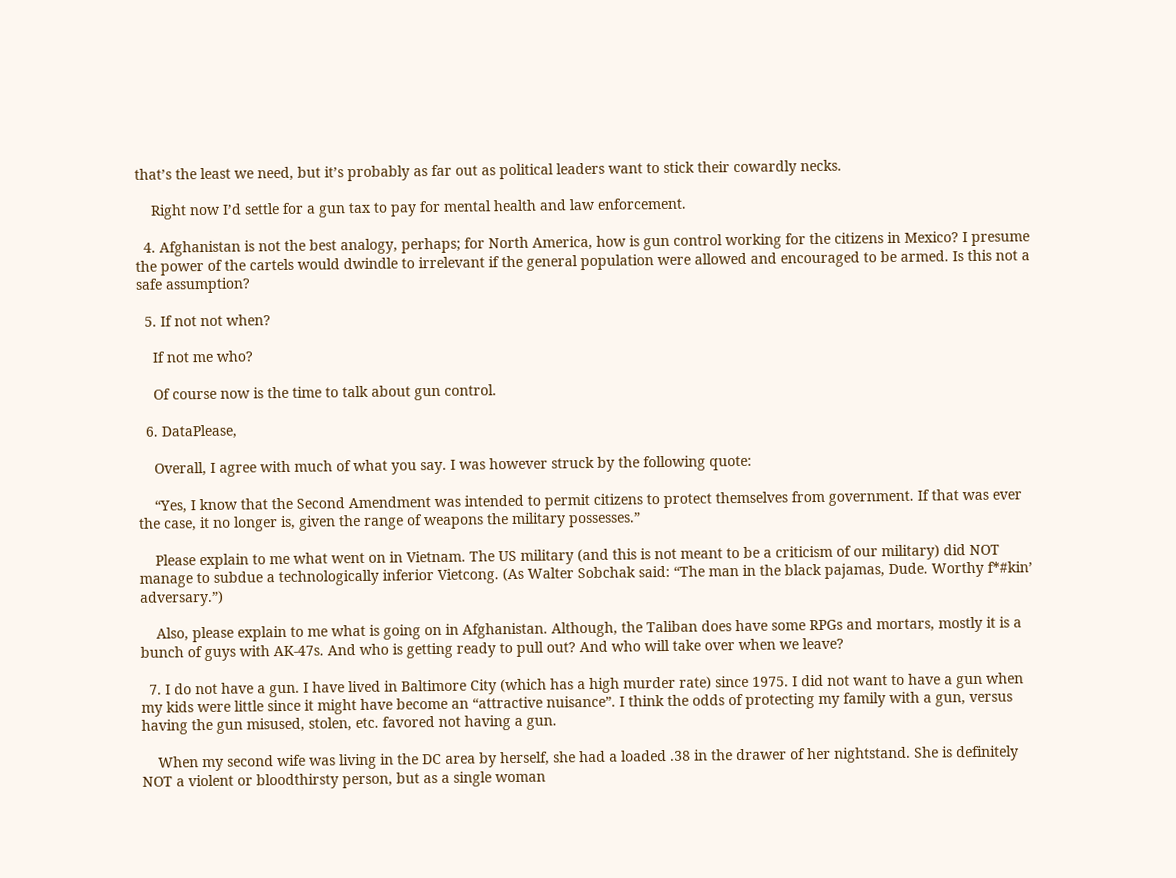that’s the least we need, but it’s probably as far out as political leaders want to stick their cowardly necks.

    Right now I’d settle for a gun tax to pay for mental health and law enforcement.

  4. Afghanistan is not the best analogy, perhaps; for North America, how is gun control working for the citizens in Mexico? I presume the power of the cartels would dwindle to irrelevant if the general population were allowed and encouraged to be armed. Is this not a safe assumption?

  5. If not not when?

    If not me who?

    Of course now is the time to talk about gun control.

  6. DataPlease,

    Overall, I agree with much of what you say. I was however struck by the following quote:

    “Yes, I know that the Second Amendment was intended to permit citizens to protect themselves from government. If that was ever the case, it no longer is, given the range of weapons the military possesses.”

    Please explain to me what went on in Vietnam. The US military (and this is not meant to be a criticism of our military) did NOT manage to subdue a technologically inferior Vietcong. (As Walter Sobchak said: “The man in the black pajamas, Dude. Worthy f*#kin’ adversary.”)

    Also, please explain to me what is going on in Afghanistan. Although, the Taliban does have some RPGs and mortars, mostly it is a bunch of guys with AK-47s. And who is getting ready to pull out? And who will take over when we leave?

  7. I do not have a gun. I have lived in Baltimore City (which has a high murder rate) since 1975. I did not want to have a gun when my kids were little since it might have become an “attractive nuisance”. I think the odds of protecting my family with a gun, versus having the gun misused, stolen, etc. favored not having a gun.

    When my second wife was living in the DC area by herself, she had a loaded .38 in the drawer of her nightstand. She is definitely NOT a violent or bloodthirsty person, but as a single woman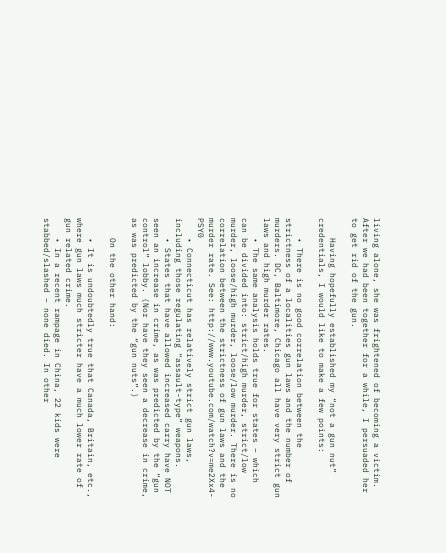living alone, she was frightened of becoming a victim. After we had been together for a while, I persuaded her to get rid of the gun.

    Having hopefully established my “not a gun nut” credentials, I would like to make a few points:

    • There is no good correlation between the strictness of a localities gun laws and the number of murders. DC, Baltimore, Chicago all have very strict gun laws and high murder rates.
    • The same analysis holds true for states – which can be divided into: strict/high murder, strict/low murder, loose/high murder, loose/low murder. There is no correlation between the strictness of gun laws and the murder rate. See: http://www.youtube.com/watch?v=me2Xx4-PSY0
    • Connecticut has relatively strict gun laws, including those regulating “assault-type” weapons.
    • States that have allowed increased carry have NOT seen an increase in crime, as was predicted by the “gun control” lobby. (Nor have they seen a decrease in crime, as was predicted by the “gun nuts”.)

    On the other hand:

    • It is undoubtedly true that Canada, Britain, etc., where gun laws much stricter have a much lower rate of gun related crime.
    • In a recent rampage in China, 22 kids were stabbed/slashed – none died. In other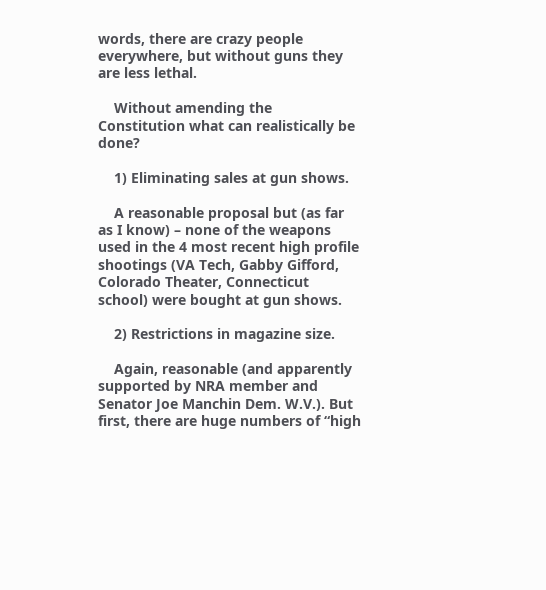words, there are crazy people everywhere, but without guns they are less lethal.

    Without amending the Constitution what can realistically be done?

    1) Eliminating sales at gun shows.

    A reasonable proposal but (as far as I know) – none of the weapons used in the 4 most recent high profile shootings (VA Tech, Gabby Gifford, Colorado Theater, Connecticut school) were bought at gun shows.

    2) Restrictions in magazine size.

    Again, reasonable (and apparently supported by NRA member and Senator Joe Manchin Dem. W.V.). But first, there are huge numbers of “high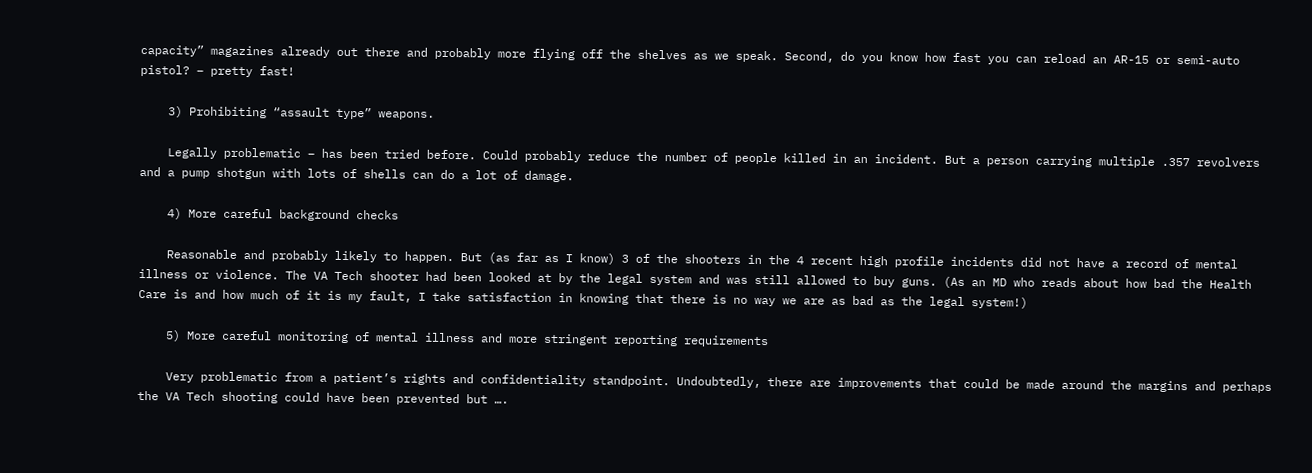capacity” magazines already out there and probably more flying off the shelves as we speak. Second, do you know how fast you can reload an AR-15 or semi-auto pistol? – pretty fast!

    3) Prohibiting “assault type” weapons.

    Legally problematic – has been tried before. Could probably reduce the number of people killed in an incident. But a person carrying multiple .357 revolvers and a pump shotgun with lots of shells can do a lot of damage.

    4) More careful background checks

    Reasonable and probably likely to happen. But (as far as I know) 3 of the shooters in the 4 recent high profile incidents did not have a record of mental illness or violence. The VA Tech shooter had been looked at by the legal system and was still allowed to buy guns. (As an MD who reads about how bad the Health Care is and how much of it is my fault, I take satisfaction in knowing that there is no way we are as bad as the legal system!)

    5) More careful monitoring of mental illness and more stringent reporting requirements

    Very problematic from a patient’s rights and confidentiality standpoint. Undoubtedly, there are improvements that could be made around the margins and perhaps the VA Tech shooting could have been prevented but ….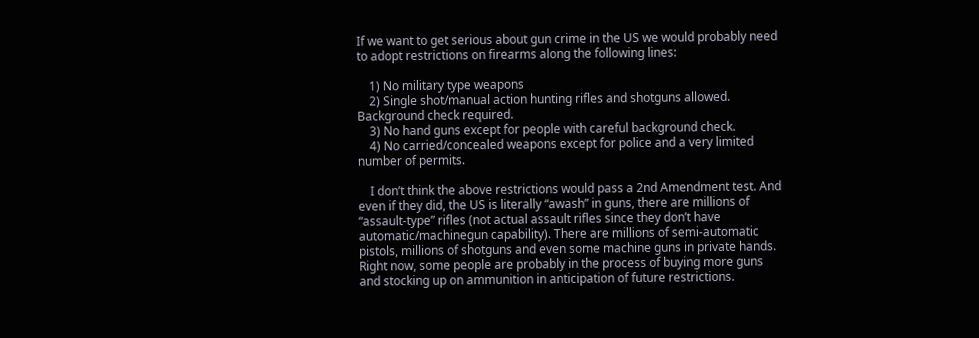If we want to get serious about gun crime in the US we would probably need to adopt restrictions on firearms along the following lines:

    1) No military type weapons
    2) Single shot/manual action hunting rifles and shotguns allowed. Background check required.
    3) No hand guns except for people with careful background check.
    4) No carried/concealed weapons except for police and a very limited number of permits.

    I don’t think the above restrictions would pass a 2nd Amendment test. And even if they did, the US is literally “awash” in guns, there are millions of “assault-type” rifles (not actual assault rifles since they don’t have automatic/machinegun capability). There are millions of semi-automatic pistols, millions of shotguns and even some machine guns in private hands. Right now, some people are probably in the process of buying more guns and stocking up on ammunition in anticipation of future restrictions.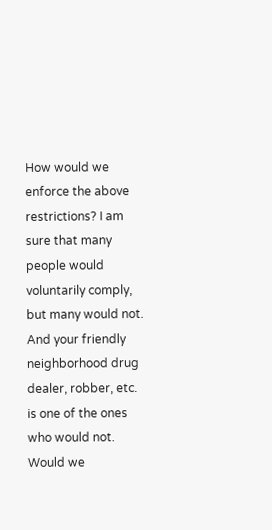How would we enforce the above restrictions? I am sure that many people would voluntarily comply, but many would not. And your friendly neighborhood drug dealer, robber, etc. is one of the ones who would not. Would we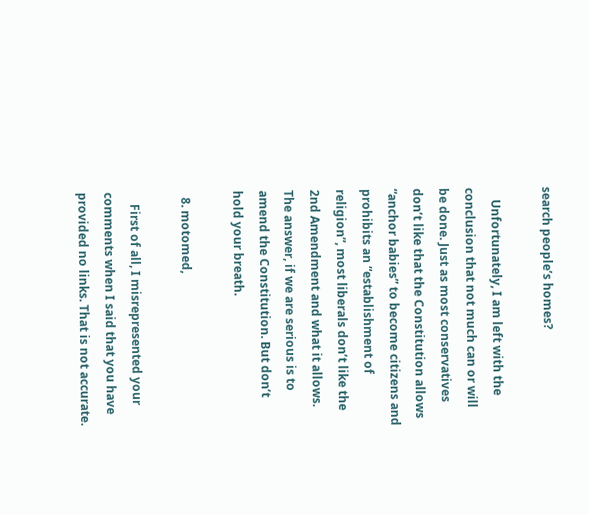search people’s homes?

    Unfortunately, I am left with the conclusion that not much can or will be done. Just as most conservatives don’t like that the Constitution allows “anchor babies” to become citizens and prohibits an “establishment of religion”, most liberals don’t like the 2nd Amendment and what it allows. The answer, if we are serious is to amend the Constitution. But don’t hold your breath.

  8. motomed,

    First of all, I misrepresented your comments when I said that you have provided no links. That is not accurate.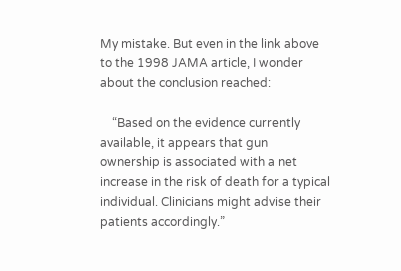My mistake. But even in the link above to the 1998 JAMA article, I wonder about the conclusion reached:

    “Based on the evidence currently available, it appears that gun ownership is associated with a net increase in the risk of death for a typical individual. Clinicians might advise their patients accordingly.”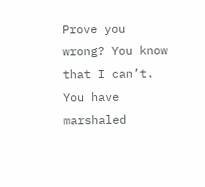Prove you wrong? You know that I can’t. You have marshaled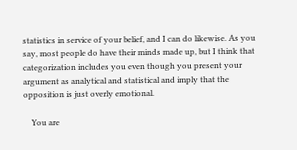statistics in service of your belief, and I can do likewise. As you say, most people do have their minds made up, but I think that categorization includes you even though you present your argument as analytical and statistical and imply that the opposition is just overly emotional.

    You are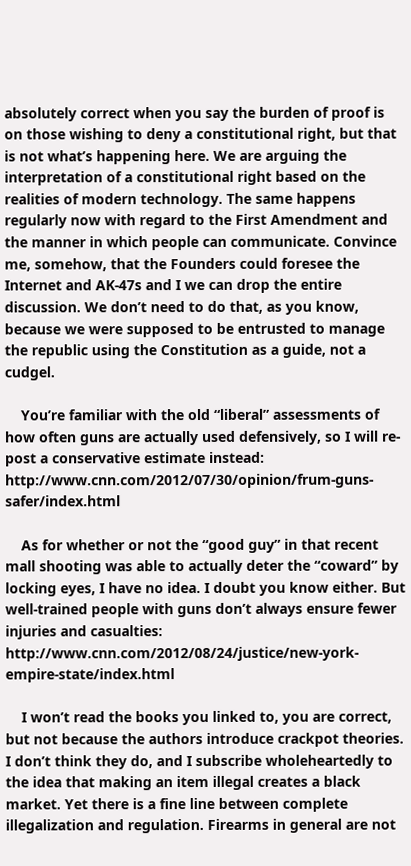absolutely correct when you say the burden of proof is on those wishing to deny a constitutional right, but that is not what’s happening here. We are arguing the interpretation of a constitutional right based on the realities of modern technology. The same happens regularly now with regard to the First Amendment and the manner in which people can communicate. Convince me, somehow, that the Founders could foresee the Internet and AK-47s and I we can drop the entire discussion. We don’t need to do that, as you know, because we were supposed to be entrusted to manage the republic using the Constitution as a guide, not a cudgel.

    You’re familiar with the old “liberal” assessments of how often guns are actually used defensively, so I will re-post a conservative estimate instead: http://www.cnn.com/2012/07/30/opinion/frum-guns-safer/index.html

    As for whether or not the “good guy” in that recent mall shooting was able to actually deter the “coward” by locking eyes, I have no idea. I doubt you know either. But well-trained people with guns don’t always ensure fewer injuries and casualties: http://www.cnn.com/2012/08/24/justice/new-york-empire-state/index.html

    I won’t read the books you linked to, you are correct, but not because the authors introduce crackpot theories. I don’t think they do, and I subscribe wholeheartedly to the idea that making an item illegal creates a black market. Yet there is a fine line between complete illegalization and regulation. Firearms in general are not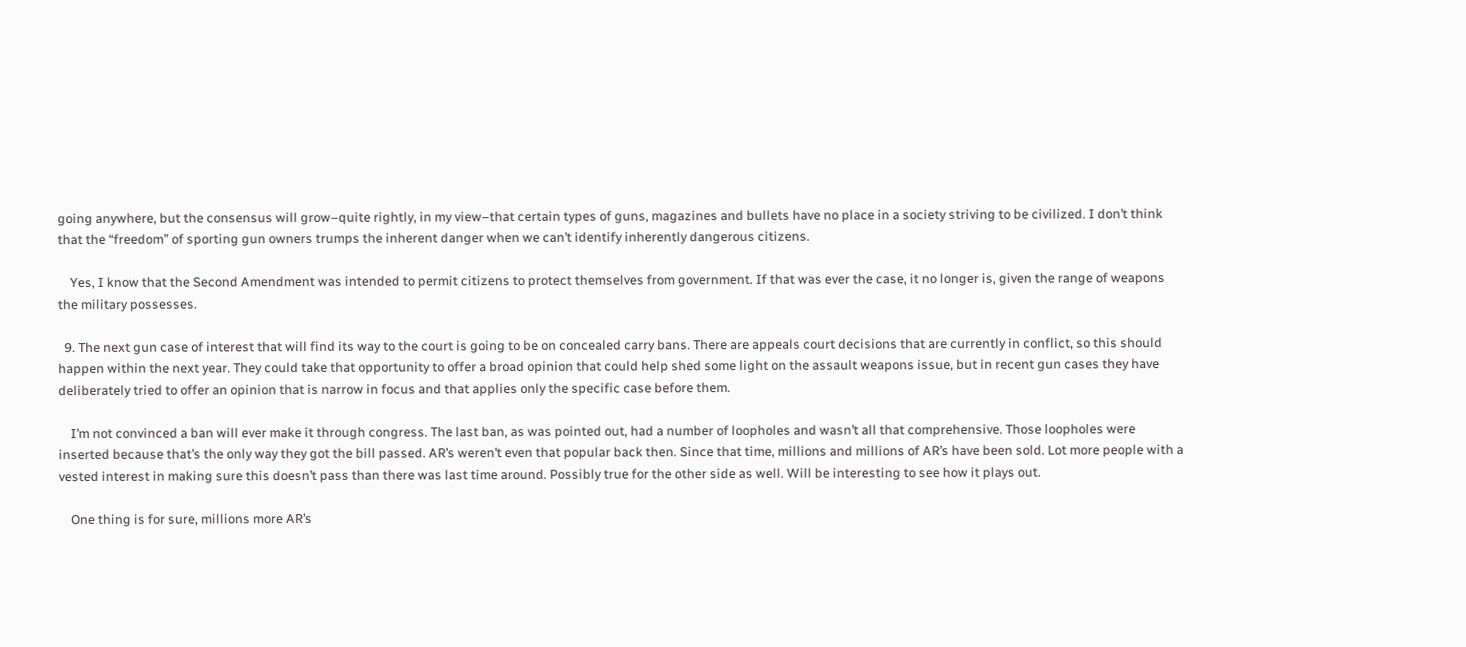going anywhere, but the consensus will grow–quite rightly, in my view–that certain types of guns, magazines and bullets have no place in a society striving to be civilized. I don’t think that the “freedom” of sporting gun owners trumps the inherent danger when we can’t identify inherently dangerous citizens.

    Yes, I know that the Second Amendment was intended to permit citizens to protect themselves from government. If that was ever the case, it no longer is, given the range of weapons the military possesses.

  9. The next gun case of interest that will find its way to the court is going to be on concealed carry bans. There are appeals court decisions that are currently in conflict, so this should happen within the next year. They could take that opportunity to offer a broad opinion that could help shed some light on the assault weapons issue, but in recent gun cases they have deliberately tried to offer an opinion that is narrow in focus and that applies only the specific case before them.

    I’m not convinced a ban will ever make it through congress. The last ban, as was pointed out, had a number of loopholes and wasn’t all that comprehensive. Those loopholes were inserted because that’s the only way they got the bill passed. AR’s weren’t even that popular back then. Since that time, millions and millions of AR’s have been sold. Lot more people with a vested interest in making sure this doesn’t pass than there was last time around. Possibly true for the other side as well. Will be interesting to see how it plays out.

    One thing is for sure, millions more AR’s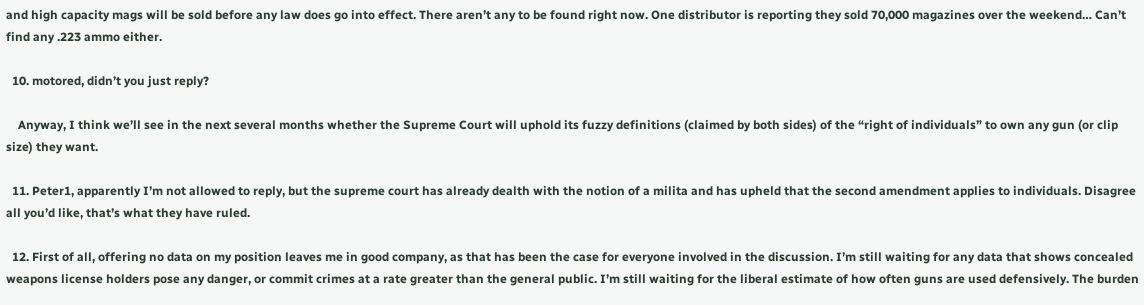and high capacity mags will be sold before any law does go into effect. There aren’t any to be found right now. One distributor is reporting they sold 70,000 magazines over the weekend… Can’t find any .223 ammo either.

  10. motored, didn’t you just reply?

    Anyway, I think we’ll see in the next several months whether the Supreme Court will uphold its fuzzy definitions (claimed by both sides) of the “right of individuals” to own any gun (or clip size) they want.

  11. Peter1, apparently I’m not allowed to reply, but the supreme court has already dealth with the notion of a milita and has upheld that the second amendment applies to individuals. Disagree all you’d like, that’s what they have ruled.

  12. First of all, offering no data on my position leaves me in good company, as that has been the case for everyone involved in the discussion. I’m still waiting for any data that shows concealed weapons license holders pose any danger, or commit crimes at a rate greater than the general public. I’m still waiting for the liberal estimate of how often guns are used defensively. The burden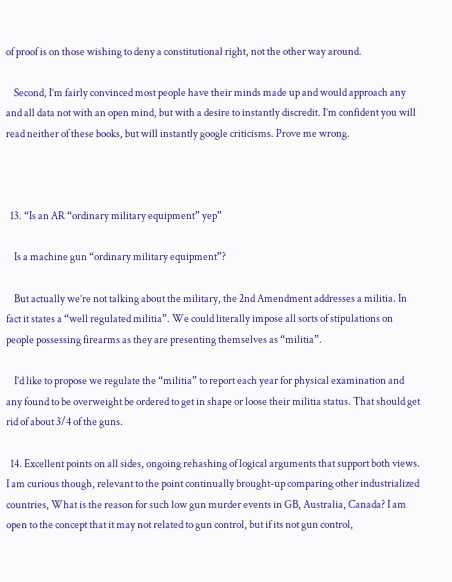of proof is on those wishing to deny a constitutional right, not the other way around.

    Second, I’m fairly convinced most people have their minds made up and would approach any and all data not with an open mind, but with a desire to instantly discredit. I’m confident you will read neither of these books, but will instantly google criticisms. Prove me wrong.



  13. “Is an AR “ordinary military equipment” yep”

    Is a machine gun “ordinary military equipment”?

    But actually we’re not talking about the military, the 2nd Amendment addresses a militia. In fact it states a “well regulated militia”. We could literally impose all sorts of stipulations on people possessing firearms as they are presenting themselves as “militia”.

    I’d like to propose we regulate the “militia” to report each year for physical examination and any found to be overweight be ordered to get in shape or loose their militia status. That should get rid of about 3/4 of the guns.

  14. Excellent points on all sides, ongoing rehashing of logical arguments that support both views. I am curious though, relevant to the point continually brought-up comparing other industrialized countries, What is the reason for such low gun murder events in GB, Australia, Canada? I am open to the concept that it may not related to gun control, but if its not gun control,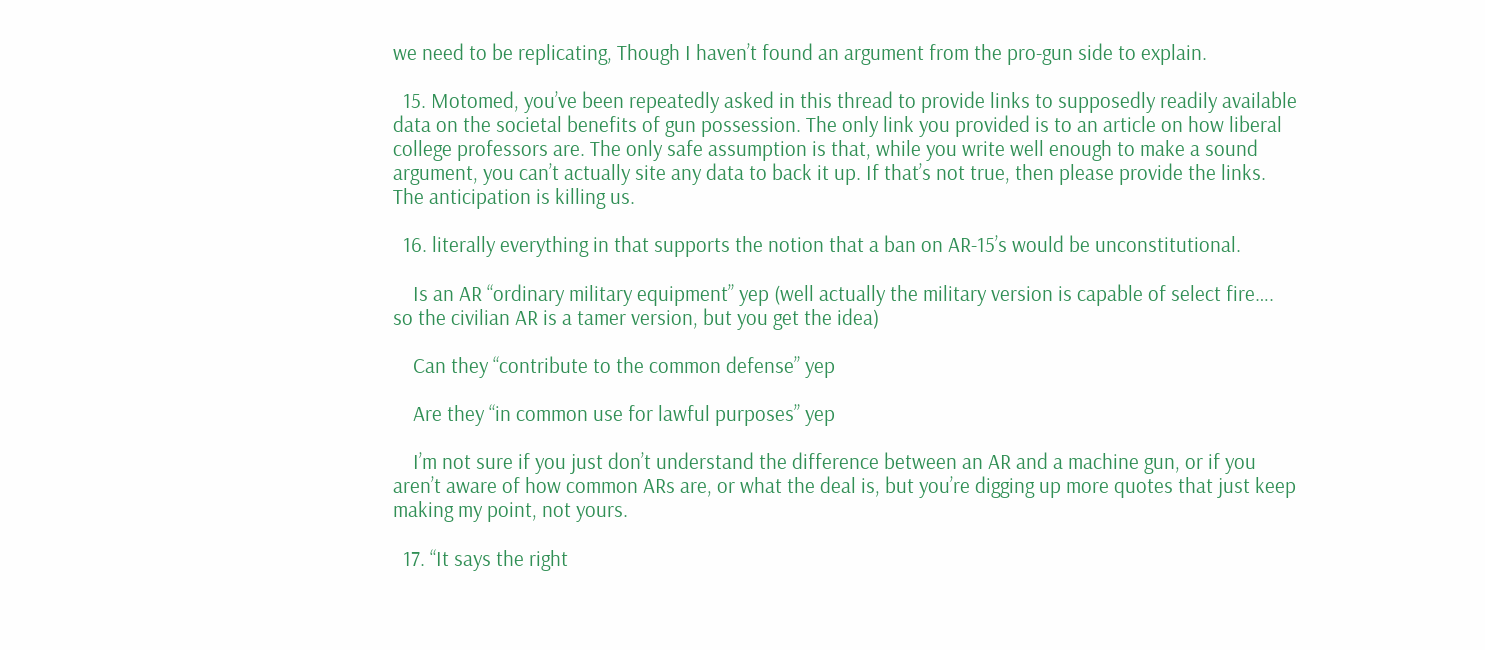we need to be replicating, Though I haven’t found an argument from the pro-gun side to explain.

  15. Motomed, you’ve been repeatedly asked in this thread to provide links to supposedly readily available data on the societal benefits of gun possession. The only link you provided is to an article on how liberal college professors are. The only safe assumption is that, while you write well enough to make a sound argument, you can’t actually site any data to back it up. If that’s not true, then please provide the links. The anticipation is killing us.

  16. literally everything in that supports the notion that a ban on AR-15’s would be unconstitutional.

    Is an AR “ordinary military equipment” yep (well actually the military version is capable of select fire…. so the civilian AR is a tamer version, but you get the idea)

    Can they “contribute to the common defense” yep

    Are they “in common use for lawful purposes” yep

    I’m not sure if you just don’t understand the difference between an AR and a machine gun, or if you aren’t aware of how common ARs are, or what the deal is, but you’re digging up more quotes that just keep making my point, not yours.

  17. “It says the right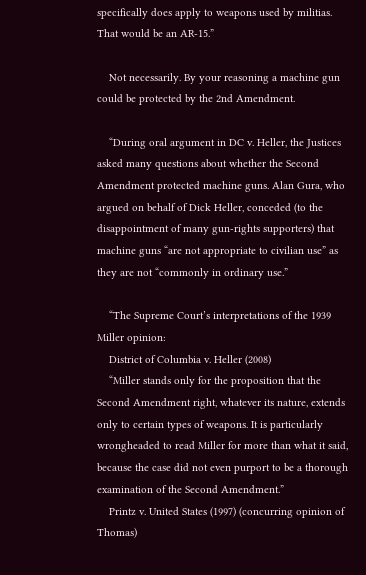specifically does apply to weapons used by militias. That would be an AR-15.”

    Not necessarily. By your reasoning a machine gun could be protected by the 2nd Amendment.

    “During oral argument in DC v. Heller, the Justices asked many questions about whether the Second Amendment protected machine guns. Alan Gura, who argued on behalf of Dick Heller, conceded (to the disappointment of many gun-rights supporters) that machine guns “are not appropriate to civilian use” as they are not “commonly in ordinary use.”

    “The Supreme Court’s interpretations of the 1939 Miller opinion:
    District of Columbia v. Heller (2008)
    “Miller stands only for the proposition that the Second Amendment right, whatever its nature, extends only to certain types of weapons. It is particularly wrongheaded to read Miller for more than what it said, because the case did not even purport to be a thorough examination of the Second Amendment.”
    Printz v. United States (1997) (concurring opinion of Thomas)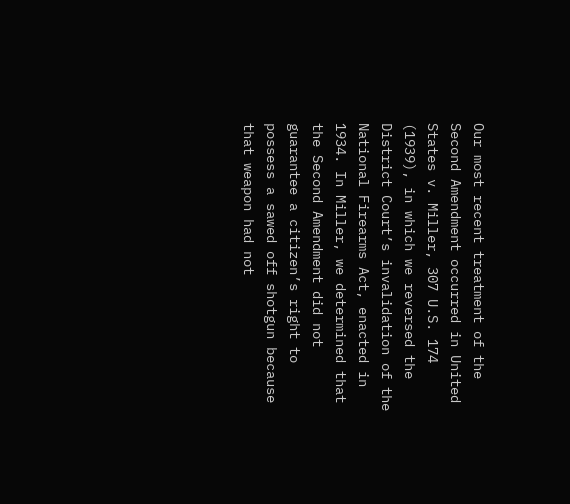Our most recent treatment of the Second Amendment occurred in United States v. Miller, 307 U.S. 174 (1939), in which we reversed the District Court’s invalidation of the National Firearms Act, enacted in 1934. In Miller, we determined that the Second Amendment did not guarantee a citizen’s right to possess a sawed off shotgun because that weapon had not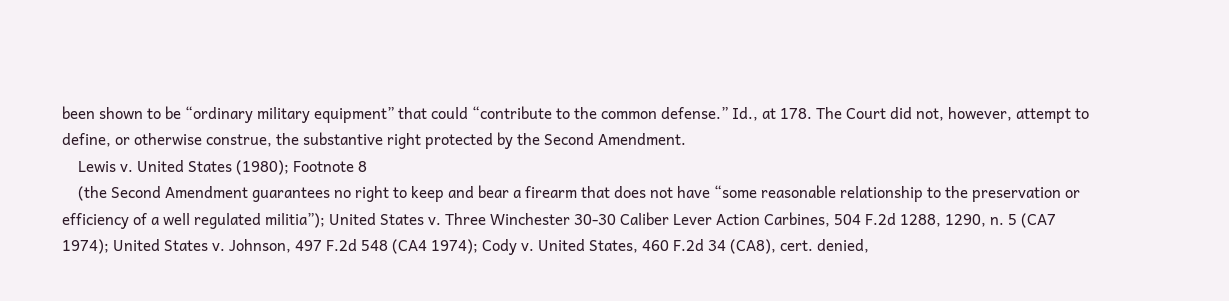been shown to be “ordinary military equipment” that could “contribute to the common defense.” Id., at 178. The Court did not, however, attempt to define, or otherwise construe, the substantive right protected by the Second Amendment.
    Lewis v. United States (1980); Footnote 8
    (the Second Amendment guarantees no right to keep and bear a firearm that does not have “some reasonable relationship to the preservation or efficiency of a well regulated militia”); United States v. Three Winchester 30-30 Caliber Lever Action Carbines, 504 F.2d 1288, 1290, n. 5 (CA7 1974); United States v. Johnson, 497 F.2d 548 (CA4 1974); Cody v. United States, 460 F.2d 34 (CA8), cert. denied,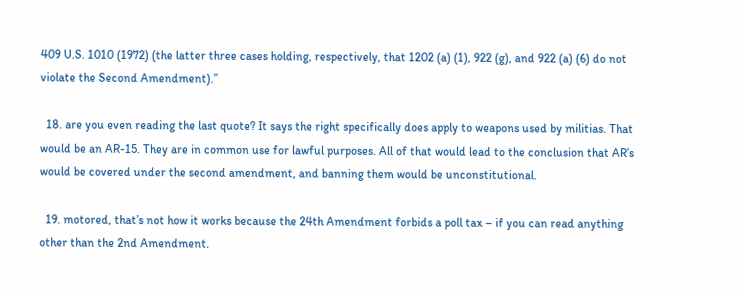409 U.S. 1010 (1972) (the latter three cases holding, respectively, that 1202 (a) (1), 922 (g), and 922 (a) (6) do not violate the Second Amendment).”

  18. are you even reading the last quote? It says the right specifically does apply to weapons used by militias. That would be an AR-15. They are in common use for lawful purposes. All of that would lead to the conclusion that AR’s would be covered under the second amendment, and banning them would be unconstitutional.

  19. motored, that’s not how it works because the 24th Amendment forbids a poll tax – if you can read anything other than the 2nd Amendment.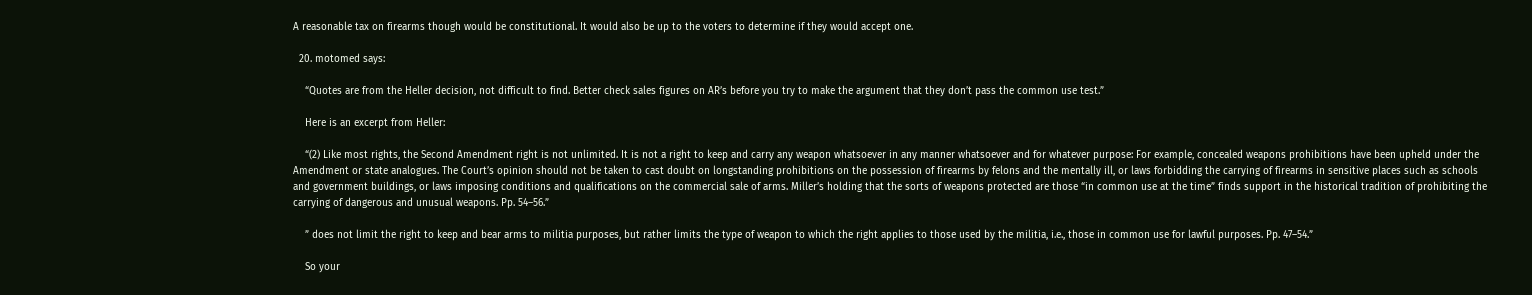A reasonable tax on firearms though would be constitutional. It would also be up to the voters to determine if they would accept one.

  20. motomed says:

    “Quotes are from the Heller decision, not difficult to find. Better check sales figures on AR’s before you try to make the argument that they don’t pass the common use test.”

    Here is an excerpt from Heller:

    “(2) Like most rights, the Second Amendment right is not unlimited. It is not a right to keep and carry any weapon whatsoever in any manner whatsoever and for whatever purpose: For example, concealed weapons prohibitions have been upheld under the Amendment or state analogues. The Court’s opinion should not be taken to cast doubt on longstanding prohibitions on the possession of firearms by felons and the mentally ill, or laws forbidding the carrying of firearms in sensitive places such as schools and government buildings, or laws imposing conditions and qualifications on the commercial sale of arms. Miller’s holding that the sorts of weapons protected are those “in common use at the time” finds support in the historical tradition of prohibiting the carrying of dangerous and unusual weapons. Pp. 54–56.”

    ” does not limit the right to keep and bear arms to militia purposes, but rather limits the type of weapon to which the right applies to those used by the militia, i.e., those in common use for lawful purposes. Pp. 47–54.”

    So your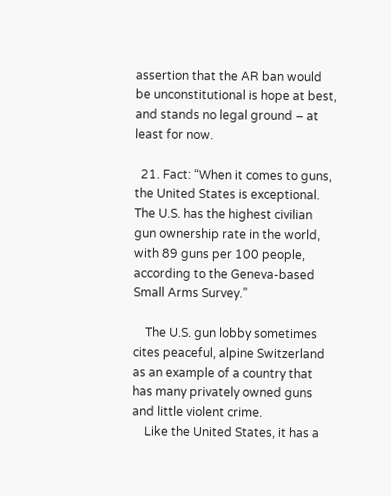assertion that the AR ban would be unconstitutional is hope at best, and stands no legal ground – at least for now.

  21. Fact: “When it comes to guns, the United States is exceptional. The U.S. has the highest civilian gun ownership rate in the world, with 89 guns per 100 people, according to the Geneva-based Small Arms Survey.”

    The U.S. gun lobby sometimes cites peaceful, alpine Switzerland as an example of a country that has many privately owned guns and little violent crime.
    Like the United States, it has a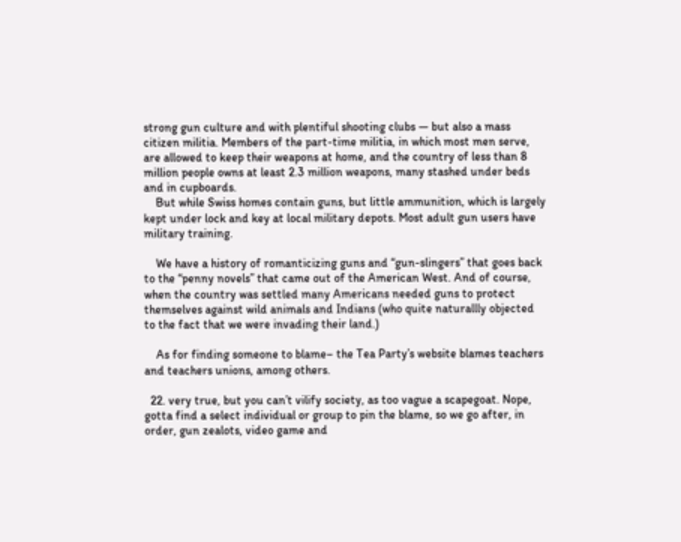strong gun culture and with plentiful shooting clubs — but also a mass citizen militia. Members of the part-time militia, in which most men serve, are allowed to keep their weapons at home, and the country of less than 8 million people owns at least 2.3 million weapons, many stashed under beds and in cupboards.
    But while Swiss homes contain guns, but little ammunition, which is largely kept under lock and key at local military depots. Most adult gun users have military training.

    We have a history of romanticizing guns and “gun-slingers” that goes back to the “penny novels” that came out of the American West. And of course, when the country was settled many Americans needed guns to protect themselves against wild animals and Indians (who quite naturallly objected to the fact that we were invading their land.)

    As for finding someone to blame– the Tea Party’s website blames teachers and teachers unions, among others.

  22. very true, but you can’t vilify society, as too vague a scapegoat. Nope, gotta find a select individual or group to pin the blame, so we go after, in order, gun zealots, video game and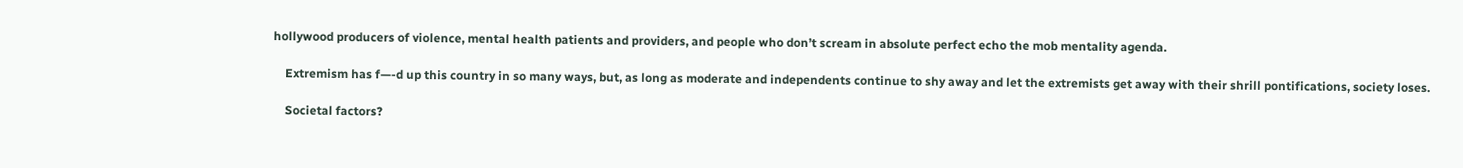hollywood producers of violence, mental health patients and providers, and people who don’t scream in absolute perfect echo the mob mentality agenda.

    Extremism has f—-d up this country in so many ways, but, as long as moderate and independents continue to shy away and let the extremists get away with their shrill pontifications, society loses.

    Societal factors?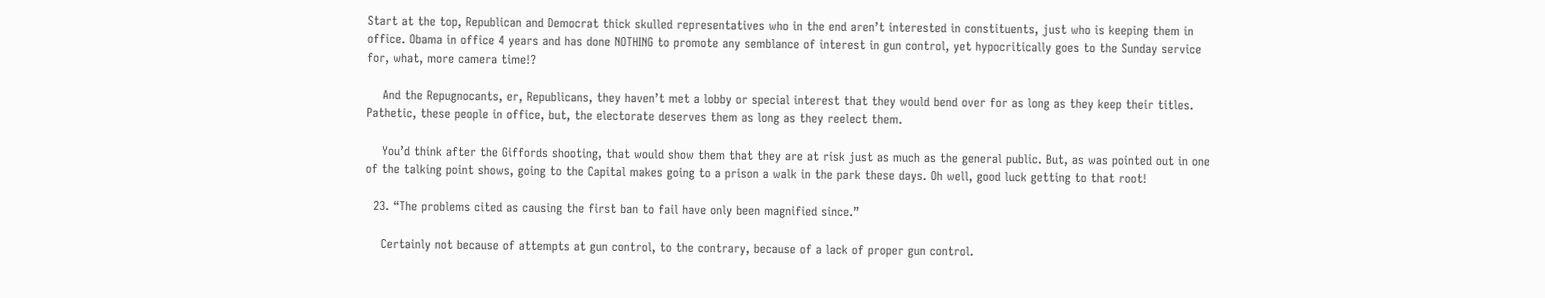Start at the top, Republican and Democrat thick skulled representatives who in the end aren’t interested in constituents, just who is keeping them in office. Obama in office 4 years and has done NOTHING to promote any semblance of interest in gun control, yet hypocritically goes to the Sunday service for, what, more camera time!?

    And the Repugnocants, er, Republicans, they haven’t met a lobby or special interest that they would bend over for as long as they keep their titles. Pathetic, these people in office, but, the electorate deserves them as long as they reelect them.

    You’d think after the Giffords shooting, that would show them that they are at risk just as much as the general public. But, as was pointed out in one of the talking point shows, going to the Capital makes going to a prison a walk in the park these days. Oh well, good luck getting to that root!

  23. “The problems cited as causing the first ban to fail have only been magnified since.”

    Certainly not because of attempts at gun control, to the contrary, because of a lack of proper gun control.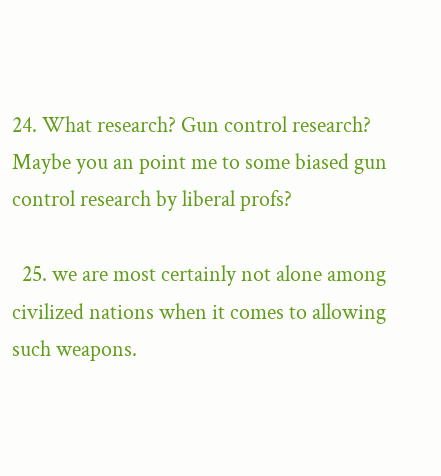24. What research? Gun control research? Maybe you an point me to some biased gun control research by liberal profs?

  25. we are most certainly not alone among civilized nations when it comes to allowing such weapons.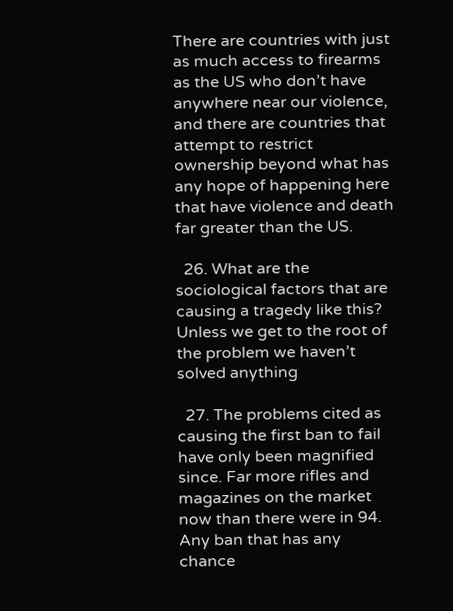There are countries with just as much access to firearms as the US who don’t have anywhere near our violence, and there are countries that attempt to restrict ownership beyond what has any hope of happening here that have violence and death far greater than the US.

  26. What are the sociological factors that are causing a tragedy like this? Unless we get to the root of the problem we haven’t solved anything

  27. The problems cited as causing the first ban to fail have only been magnified since. Far more rifles and magazines on the market now than there were in 94. Any ban that has any chance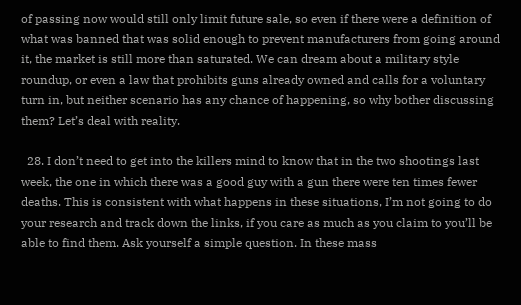of passing now would still only limit future sale, so even if there were a definition of what was banned that was solid enough to prevent manufacturers from going around it, the market is still more than saturated. We can dream about a military style roundup, or even a law that prohibits guns already owned and calls for a voluntary turn in, but neither scenario has any chance of happening, so why bother discussing them? Let’s deal with reality.

  28. I don’t need to get into the killers mind to know that in the two shootings last week, the one in which there was a good guy with a gun there were ten times fewer deaths. This is consistent with what happens in these situations, I’m not going to do your research and track down the links, if you care as much as you claim to you’ll be able to find them. Ask yourself a simple question. In these mass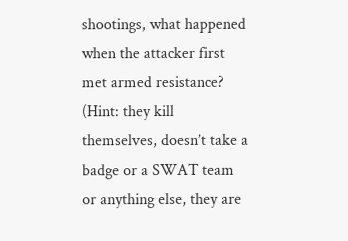shootings, what happened when the attacker first met armed resistance? (Hint: they kill themselves, doesn’t take a badge or a SWAT team or anything else, they are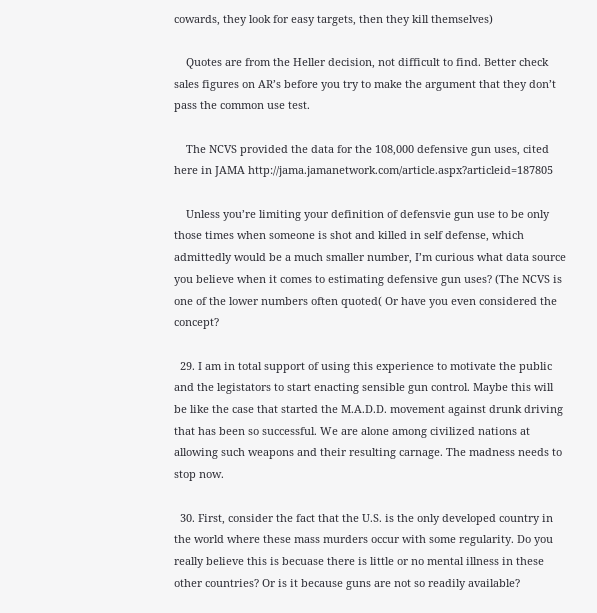cowards, they look for easy targets, then they kill themselves)

    Quotes are from the Heller decision, not difficult to find. Better check sales figures on AR’s before you try to make the argument that they don’t pass the common use test.

    The NCVS provided the data for the 108,000 defensive gun uses, cited here in JAMA http://jama.jamanetwork.com/article.aspx?articleid=187805

    Unless you’re limiting your definition of defensvie gun use to be only those times when someone is shot and killed in self defense, which admittedly would be a much smaller number, I’m curious what data source you believe when it comes to estimating defensive gun uses? (The NCVS is one of the lower numbers often quoted( Or have you even considered the concept?

  29. I am in total support of using this experience to motivate the public and the legistators to start enacting sensible gun control. Maybe this will be like the case that started the M.A.D.D. movement against drunk driving that has been so successful. We are alone among civilized nations at allowing such weapons and their resulting carnage. The madness needs to stop now.

  30. First, consider the fact that the U.S. is the only developed country in the world where these mass murders occur with some regularity. Do you really believe this is becuase there is little or no mental illness in these other countries? Or is it because guns are not so readily available?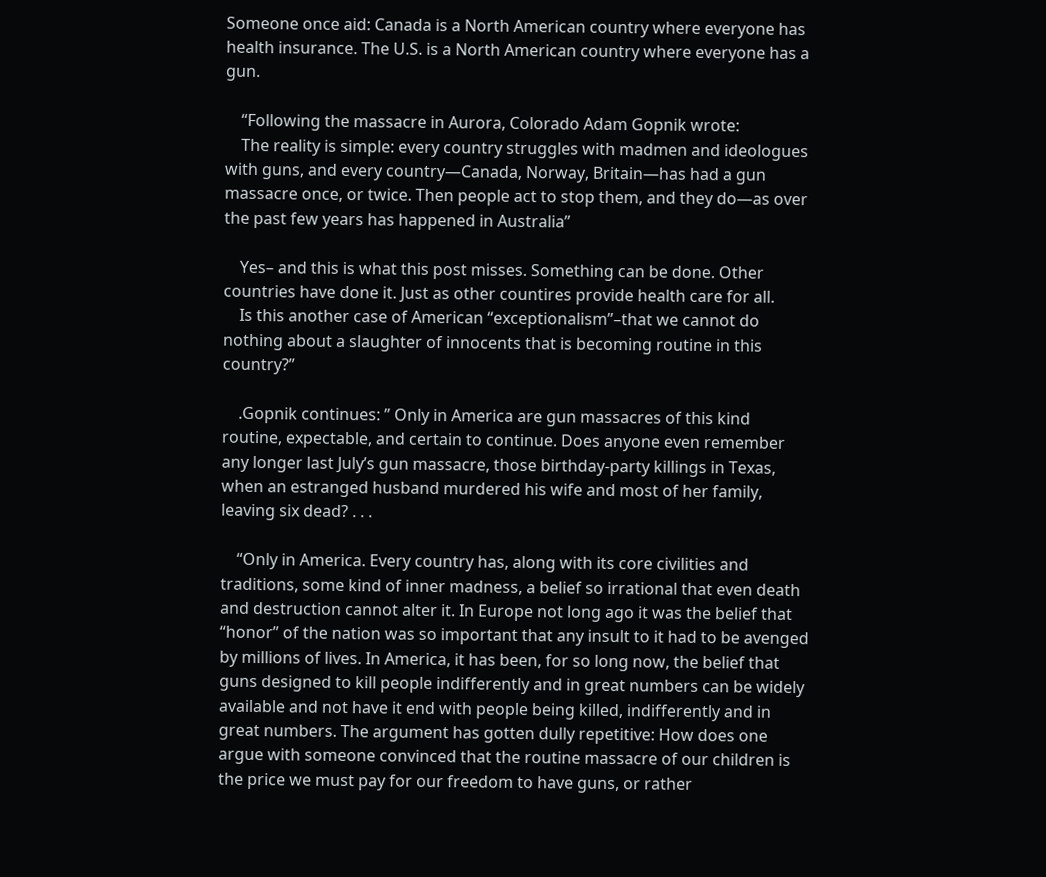Someone once aid: Canada is a North American country where everyone has health insurance. The U.S. is a North American country where everyone has a gun.

    “Following the massacre in Aurora, Colorado Adam Gopnik wrote:
    The reality is simple: every country struggles with madmen and ideologues with guns, and every country—Canada, Norway, Britain—has had a gun massacre once, or twice. Then people act to stop them, and they do—as over the past few years has happened in Australia”

    Yes– and this is what this post misses. Something can be done. Other countries have done it. Just as other countires provide health care for all.
    Is this another case of American “exceptionalism”–that we cannot do nothing about a slaughter of innocents that is becoming routine in this country?”

    .Gopnik continues: ” Only in America are gun massacres of this kind routine, expectable, and certain to continue. Does anyone even remember any longer last July’s gun massacre, those birthday-party killings in Texas, when an estranged husband murdered his wife and most of her family, leaving six dead? . . .

    “Only in America. Every country has, along with its core civilities and traditions, some kind of inner madness, a belief so irrational that even death and destruction cannot alter it. In Europe not long ago it was the belief that “honor” of the nation was so important that any insult to it had to be avenged by millions of lives. In America, it has been, for so long now, the belief that guns designed to kill people indifferently and in great numbers can be widely available and not have it end with people being killed, indifferently and in great numbers. The argument has gotten dully repetitive: How does one argue with someone convinced that the routine massacre of our children is the price we must pay for our freedom to have guns, or rather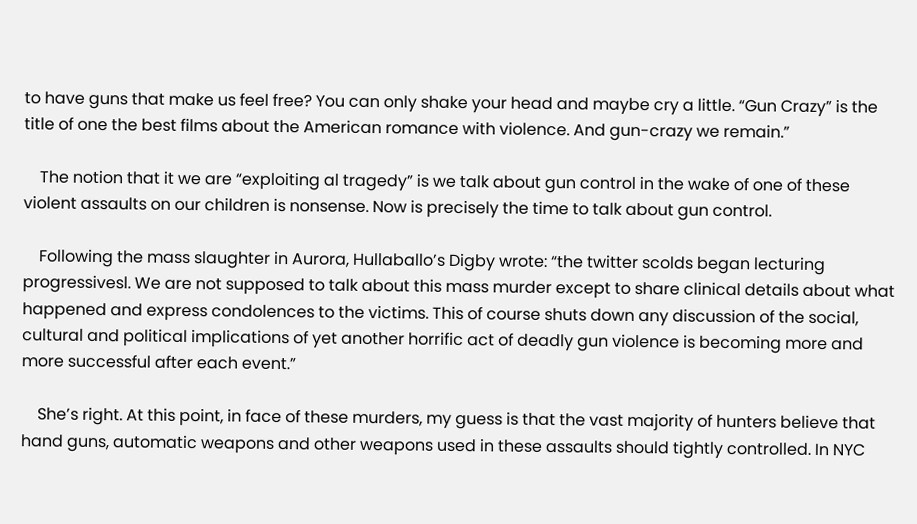to have guns that make us feel free? You can only shake your head and maybe cry a little. “Gun Crazy” is the title of one the best films about the American romance with violence. And gun-crazy we remain.”

    The notion that it we are “exploiting al tragedy” is we talk about gun control in the wake of one of these violent assaults on our children is nonsense. Now is precisely the time to talk about gun control.

    Following the mass slaughter in Aurora, Hullaballo’s Digby wrote: “the twitter scolds began lecturing progressivesl. We are not supposed to talk about this mass murder except to share clinical details about what happened and express condolences to the victims. This of course shuts down any discussion of the social, cultural and political implications of yet another horrific act of deadly gun violence is becoming more and more successful after each event.”

    She’s right. At this point, in face of these murders, my guess is that the vast majority of hunters believe that hand guns, automatic weapons and other weapons used in these assaults should tightly controlled. In NYC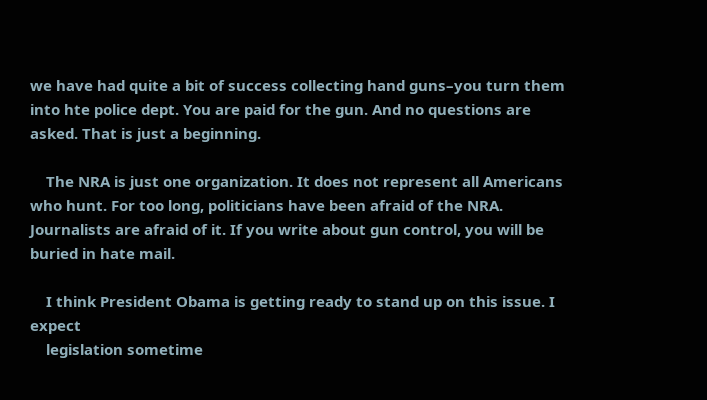we have had quite a bit of success collecting hand guns–you turn them into hte police dept. You are paid for the gun. And no questions are asked. That is just a beginning.

    The NRA is just one organization. It does not represent all Americans who hunt. For too long, politicians have been afraid of the NRA. Journalists are afraid of it. If you write about gun control, you will be buried in hate mail.

    I think President Obama is getting ready to stand up on this issue. I expect
    legislation sometime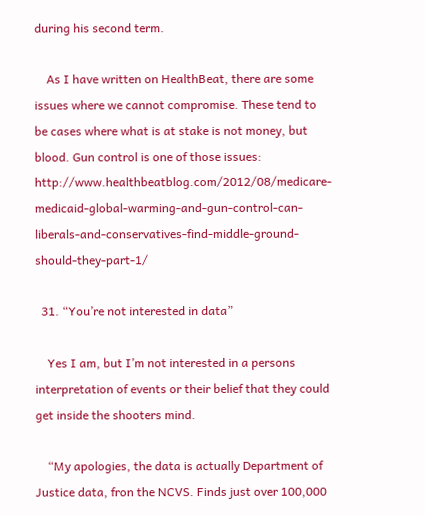during his second term.

    As I have written on HealthBeat, there are some issues where we cannot compromise. These tend to be cases where what is at stake is not money, but blood. Gun control is one of those issues: http://www.healthbeatblog.com/2012/08/medicare-medicaid-global-warming-and-gun-control-can-liberals-and-conservatives-find-middle-ground-should-they-part-1/

  31. “You’re not interested in data”

    Yes I am, but I’m not interested in a persons interpretation of events or their belief that they could get inside the shooters mind.

    “My apologies, the data is actually Department of Justice data, fron the NCVS. Finds just over 100,000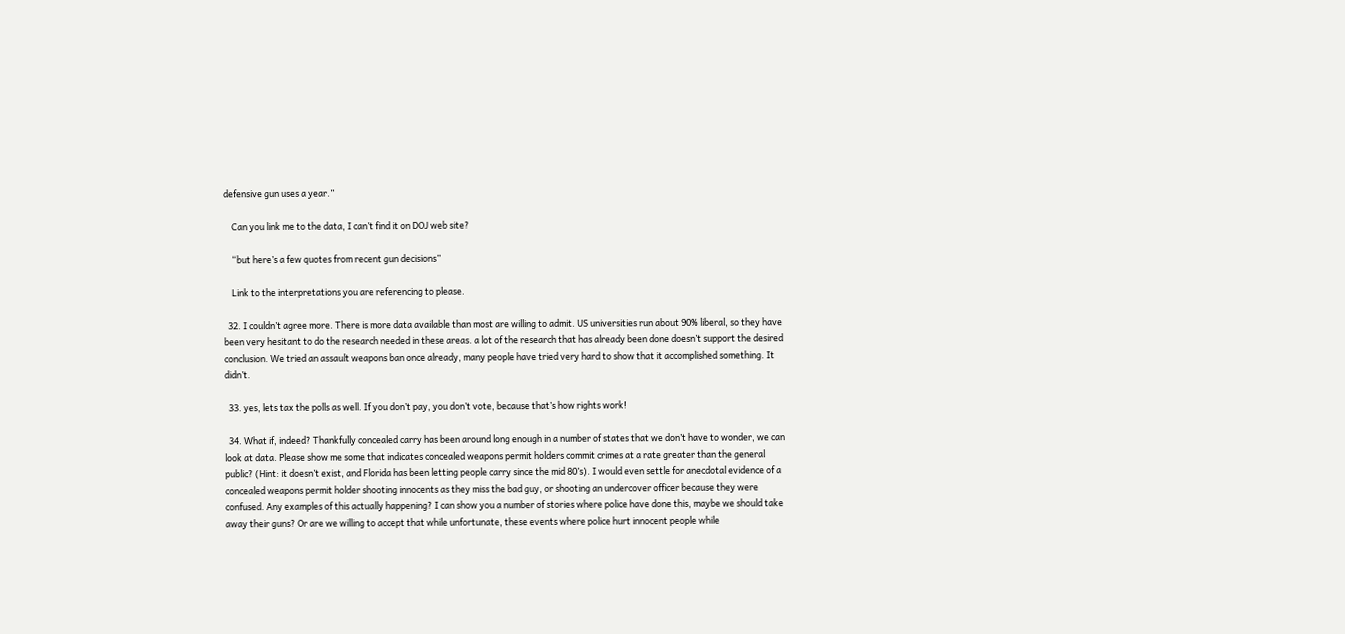defensive gun uses a year.”

    Can you link me to the data, I can’t find it on DOJ web site?

    “but here’s a few quotes from recent gun decisions”

    Link to the interpretations you are referencing to please.

  32. I couldn’t agree more. There is more data available than most are willing to admit. US universities run about 90% liberal, so they have been very hesitant to do the research needed in these areas. a lot of the research that has already been done doesn’t support the desired conclusion. We tried an assault weapons ban once already, many people have tried very hard to show that it accomplished something. It didn’t.

  33. yes, lets tax the polls as well. If you don’t pay, you don’t vote, because that’s how rights work!

  34. What if, indeed? Thankfully concealed carry has been around long enough in a number of states that we don’t have to wonder, we can look at data. Please show me some that indicates concealed weapons permit holders commit crimes at a rate greater than the general public? (Hint: it doesn’t exist, and Florida has been letting people carry since the mid 80’s). I would even settle for anecdotal evidence of a concealed weapons permit holder shooting innocents as they miss the bad guy, or shooting an undercover officer because they were confused. Any examples of this actually happening? I can show you a number of stories where police have done this, maybe we should take away their guns? Or are we willing to accept that while unfortunate, these events where police hurt innocent people while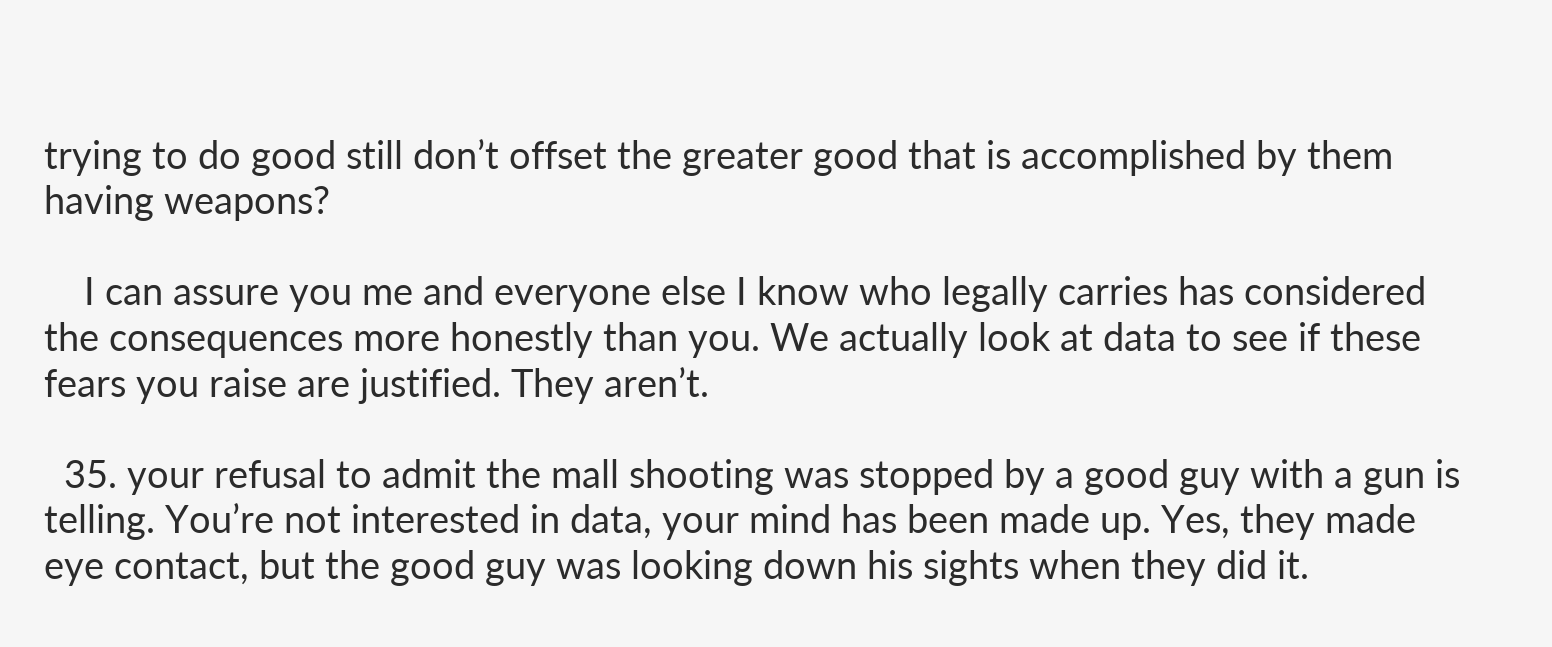trying to do good still don’t offset the greater good that is accomplished by them having weapons?

    I can assure you me and everyone else I know who legally carries has considered the consequences more honestly than you. We actually look at data to see if these fears you raise are justified. They aren’t.

  35. your refusal to admit the mall shooting was stopped by a good guy with a gun is telling. You’re not interested in data, your mind has been made up. Yes, they made eye contact, but the good guy was looking down his sights when they did it.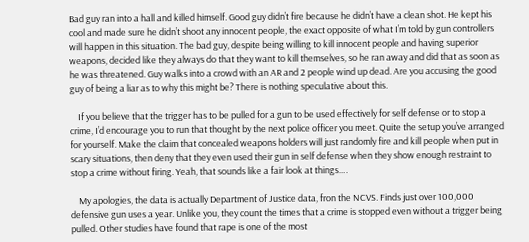Bad guy ran into a hall and killed himself. Good guy didn’t fire because he didn’t have a clean shot. He kept his cool and made sure he didn’t shoot any innocent people, the exact opposite of what I’m told by gun controllers will happen in this situation. The bad guy, despite being willing to kill innocent people and having superior weapons, decided like they always do that they want to kill themselves, so he ran away and did that as soon as he was threatened. Guy walks into a crowd with an AR and 2 people wind up dead. Are you accusing the good guy of being a liar as to why this might be? There is nothing speculative about this.

    If you believe that the trigger has to be pulled for a gun to be used effectively for self defense or to stop a crime, I’d encourage you to run that thought by the next police officer you meet. Quite the setup you’ve arranged for yourself. Make the claim that concealed weapons holders will just randomly fire and kill people when put in scary situations, then deny that they even used their gun in self defense when they show enough restraint to stop a crime without firing. Yeah, that sounds like a fair look at things….

    My apologies, the data is actually Department of Justice data, fron the NCVS. Finds just over 100,000 defensive gun uses a year. Unlike you, they count the times that a crime is stopped even without a trigger being pulled. Other studies have found that rape is one of the most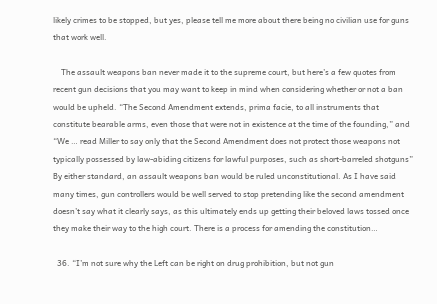likely crimes to be stopped, but yes, please tell me more about there being no civilian use for guns that work well.

    The assault weapons ban never made it to the supreme court, but here’s a few quotes from recent gun decisions that you may want to keep in mind when considering whether or not a ban would be upheld. “The Second Amendment extends, prima facie, to all instruments that constitute bearable arms, even those that were not in existence at the time of the founding,” and “We … read Miller to say only that the Second Amendment does not protect those weapons not typically possessed by law-abiding citizens for lawful purposes, such as short-barreled shotguns” By either standard, an assault weapons ban would be ruled unconstitutional. As I have said many times, gun controllers would be well served to stop pretending like the second amendment doesn’t say what it clearly says, as this ultimately ends up getting their beloved laws tossed once they make their way to the high court. There is a process for amending the constitution…

  36. “I’m not sure why the Left can be right on drug prohibition, but not gun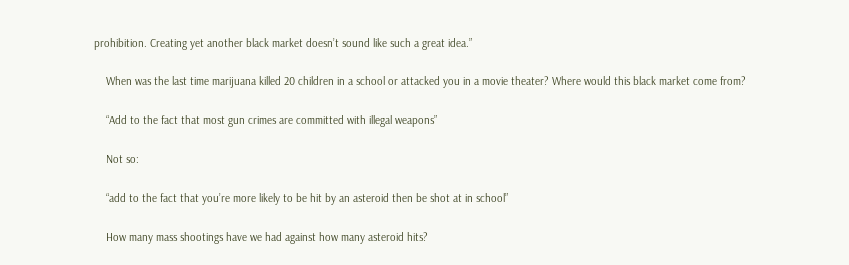prohibition. Creating yet another black market doesn’t sound like such a great idea.”

    When was the last time marijuana killed 20 children in a school or attacked you in a movie theater? Where would this black market come from?

    “Add to the fact that most gun crimes are committed with illegal weapons”

    Not so:

    “add to the fact that you’re more likely to be hit by an asteroid then be shot at in school”

    How many mass shootings have we had against how many asteroid hits?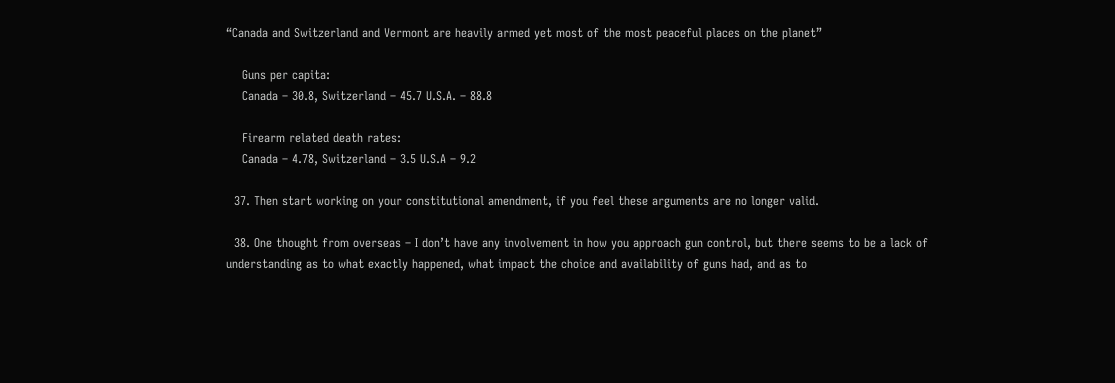“Canada and Switzerland and Vermont are heavily armed yet most of the most peaceful places on the planet”

    Guns per capita:
    Canada – 30.8, Switzerland – 45.7 U.S.A. – 88.8

    Firearm related death rates:
    Canada – 4.78, Switzerland – 3.5 U.S.A – 9.2

  37. Then start working on your constitutional amendment, if you feel these arguments are no longer valid.

  38. One thought from overseas – I don’t have any involvement in how you approach gun control, but there seems to be a lack of understanding as to what exactly happened, what impact the choice and availability of guns had, and as to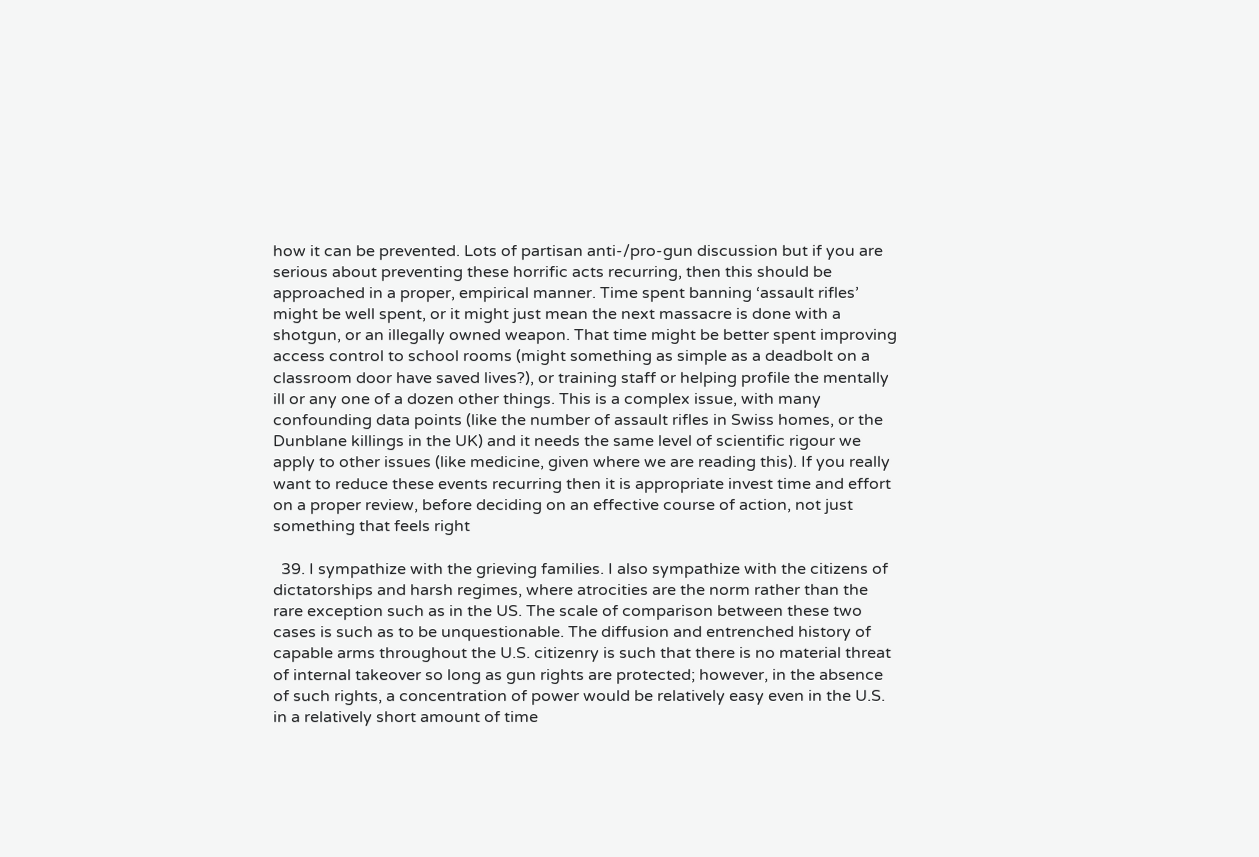how it can be prevented. Lots of partisan anti-/pro-gun discussion but if you are serious about preventing these horrific acts recurring, then this should be approached in a proper, empirical manner. Time spent banning ‘assault rifles’ might be well spent, or it might just mean the next massacre is done with a shotgun, or an illegally owned weapon. That time might be better spent improving access control to school rooms (might something as simple as a deadbolt on a classroom door have saved lives?), or training staff or helping profile the mentally ill or any one of a dozen other things. This is a complex issue, with many confounding data points (like the number of assault rifles in Swiss homes, or the Dunblane killings in the UK) and it needs the same level of scientific rigour we apply to other issues (like medicine, given where we are reading this). If you really want to reduce these events recurring then it is appropriate invest time and effort on a proper review, before deciding on an effective course of action, not just something that feels right

  39. I sympathize with the grieving families. I also sympathize with the citizens of dictatorships and harsh regimes, where atrocities are the norm rather than the rare exception such as in the US. The scale of comparison between these two cases is such as to be unquestionable. The diffusion and entrenched history of capable arms throughout the U.S. citizenry is such that there is no material threat of internal takeover so long as gun rights are protected; however, in the absence of such rights, a concentration of power would be relatively easy even in the U.S. in a relatively short amount of time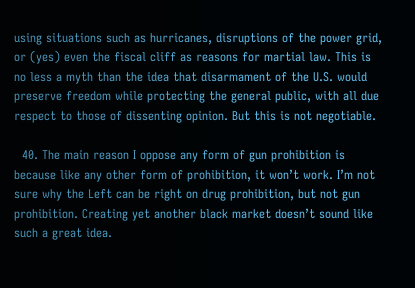using situations such as hurricanes, disruptions of the power grid, or (yes) even the fiscal cliff as reasons for martial law. This is no less a myth than the idea that disarmament of the U.S. would preserve freedom while protecting the general public, with all due respect to those of dissenting opinion. But this is not negotiable.

  40. The main reason I oppose any form of gun prohibition is because like any other form of prohibition, it won’t work. I’m not sure why the Left can be right on drug prohibition, but not gun prohibition. Creating yet another black market doesn’t sound like such a great idea.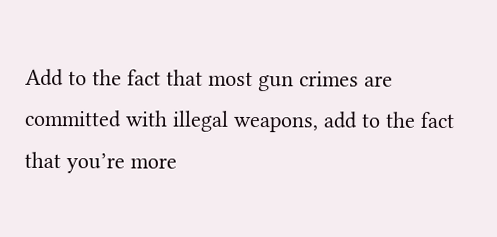Add to the fact that most gun crimes are committed with illegal weapons, add to the fact that you’re more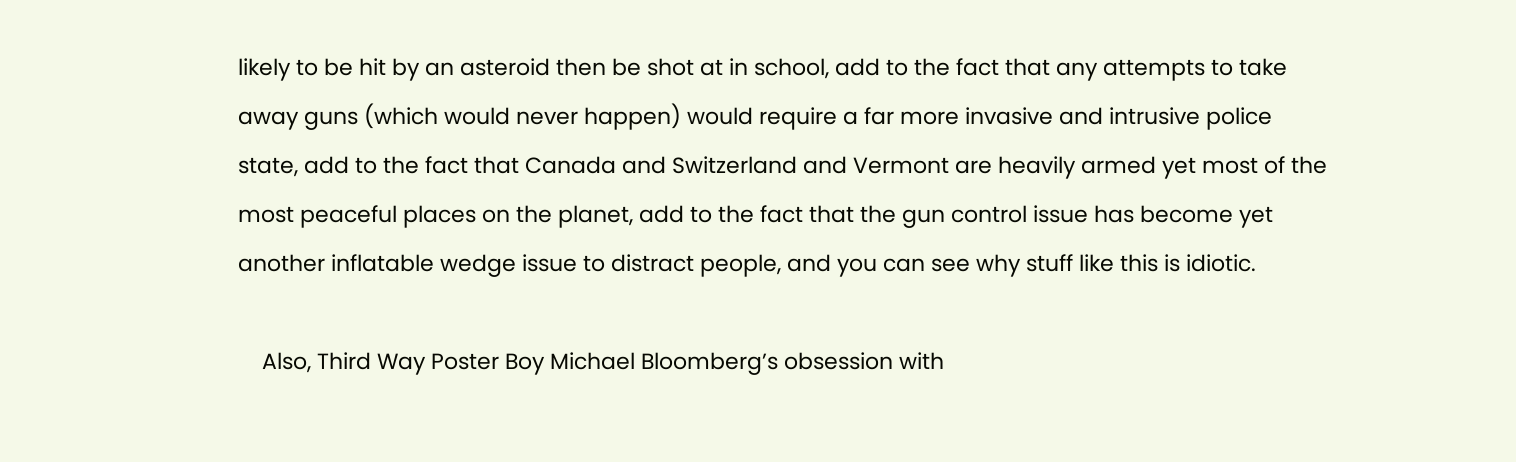likely to be hit by an asteroid then be shot at in school, add to the fact that any attempts to take away guns (which would never happen) would require a far more invasive and intrusive police state, add to the fact that Canada and Switzerland and Vermont are heavily armed yet most of the most peaceful places on the planet, add to the fact that the gun control issue has become yet another inflatable wedge issue to distract people, and you can see why stuff like this is idiotic.

    Also, Third Way Poster Boy Michael Bloomberg’s obsession with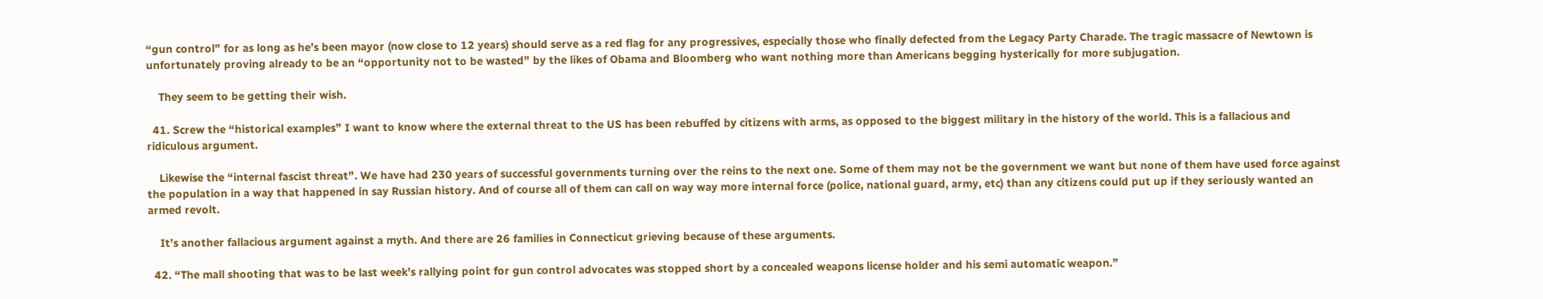“gun control” for as long as he’s been mayor (now close to 12 years) should serve as a red flag for any progressives, especially those who finally defected from the Legacy Party Charade. The tragic massacre of Newtown is unfortunately proving already to be an “opportunity not to be wasted” by the likes of Obama and Bloomberg who want nothing more than Americans begging hysterically for more subjugation.

    They seem to be getting their wish.

  41. Screw the “historical examples” I want to know where the external threat to the US has been rebuffed by citizens with arms, as opposed to the biggest military in the history of the world. This is a fallacious and ridiculous argument.

    Likewise the “internal fascist threat”. We have had 230 years of successful governments turning over the reins to the next one. Some of them may not be the government we want but none of them have used force against the population in a way that happened in say Russian history. And of course all of them can call on way way more internal force (police, national guard, army, etc) than any citizens could put up if they seriously wanted an armed revolt.

    It’s another fallacious argument against a myth. And there are 26 families in Connecticut grieving because of these arguments.

  42. “The mall shooting that was to be last week’s rallying point for gun control advocates was stopped short by a concealed weapons license holder and his semi automatic weapon.”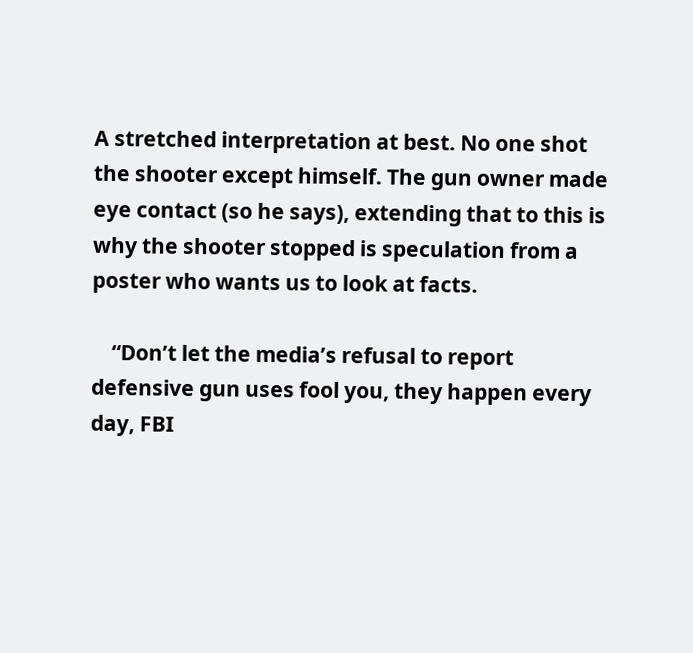A stretched interpretation at best. No one shot the shooter except himself. The gun owner made eye contact (so he says), extending that to this is why the shooter stopped is speculation from a poster who wants us to look at facts.

    “Don’t let the media’s refusal to report defensive gun uses fool you, they happen every day, FBI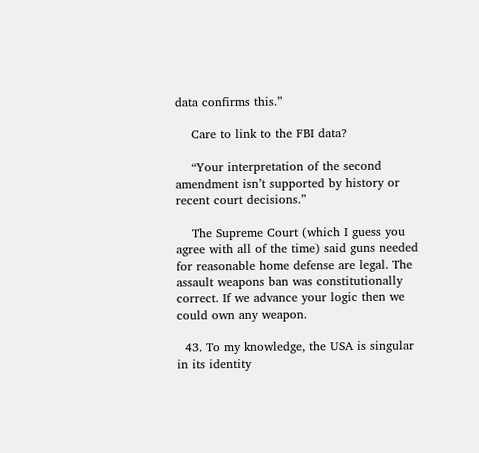data confirms this.”

    Care to link to the FBI data?

    “Your interpretation of the second amendment isn’t supported by history or recent court decisions.”

    The Supreme Court (which I guess you agree with all of the time) said guns needed for reasonable home defense are legal. The assault weapons ban was constitutionally correct. If we advance your logic then we could own any weapon.

  43. To my knowledge, the USA is singular in its identity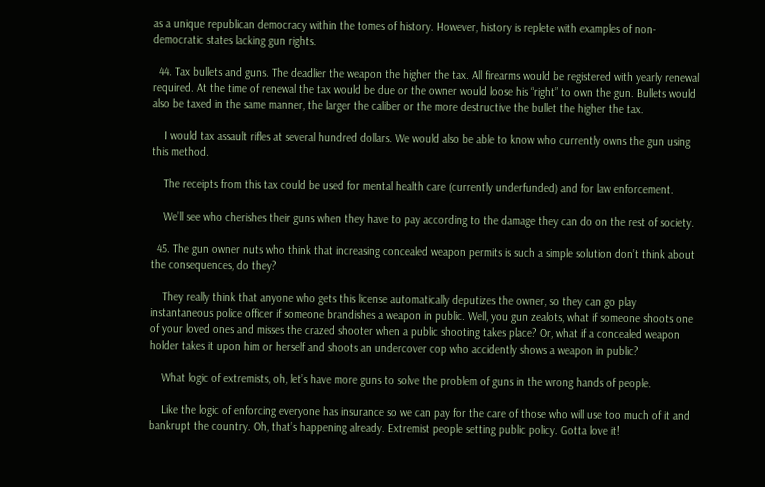as a unique republican democracy within the tomes of history. However, history is replete with examples of non-democratic states lacking gun rights.

  44. Tax bullets and guns. The deadlier the weapon the higher the tax. All firearms would be registered with yearly renewal required. At the time of renewal the tax would be due or the owner would loose his “right” to own the gun. Bullets would also be taxed in the same manner, the larger the caliber or the more destructive the bullet the higher the tax.

    I would tax assault rifles at several hundred dollars. We would also be able to know who currently owns the gun using this method.

    The receipts from this tax could be used for mental health care (currently underfunded) and for law enforcement.

    We’ll see who cherishes their guns when they have to pay according to the damage they can do on the rest of society.

  45. The gun owner nuts who think that increasing concealed weapon permits is such a simple solution don’t think about the consequences, do they?

    They really think that anyone who gets this license automatically deputizes the owner, so they can go play instantaneous police officer if someone brandishes a weapon in public. Well, you gun zealots, what if someone shoots one of your loved ones and misses the crazed shooter when a public shooting takes place? Or, what if a concealed weapon holder takes it upon him or herself and shoots an undercover cop who accidently shows a weapon in public?

    What logic of extremists, oh, let’s have more guns to solve the problem of guns in the wrong hands of people.

    Like the logic of enforcing everyone has insurance so we can pay for the care of those who will use too much of it and bankrupt the country. Oh, that’s happening already. Extremist people setting public policy. Gotta love it!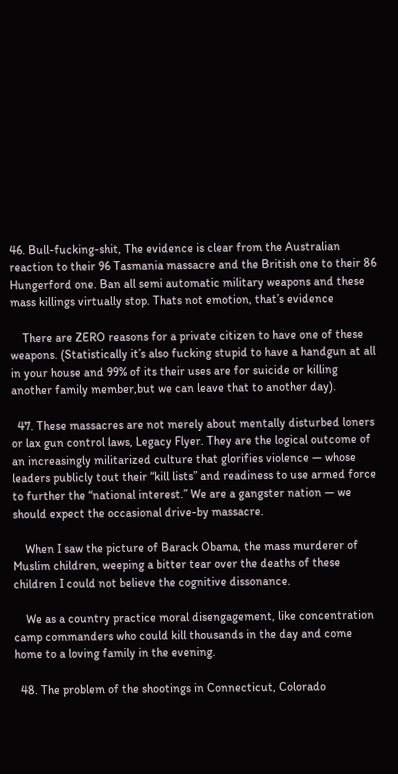46. Bull-fucking-shit, The evidence is clear from the Australian reaction to their 96 Tasmania massacre and the British one to their 86 Hungerford one. Ban all semi automatic military weapons and these mass killings virtually stop. Thats not emotion, that’s evidence

    There are ZERO reasons for a private citizen to have one of these weapons. (Statistically it’s also fucking stupid to have a handgun at all in your house and 99% of its their uses are for suicide or killing another family member,but we can leave that to another day).

  47. These massacres are not merely about mentally disturbed loners or lax gun control laws, Legacy Flyer. They are the logical outcome of an increasingly militarized culture that glorifies violence — whose leaders publicly tout their “kill lists” and readiness to use armed force to further the “national interest.” We are a gangster nation — we should expect the occasional drive-by massacre.

    When I saw the picture of Barack Obama, the mass murderer of Muslim children, weeping a bitter tear over the deaths of these children I could not believe the cognitive dissonance.

    We as a country practice moral disengagement, like concentration camp commanders who could kill thousands in the day and come home to a loving family in the evening.

  48. The problem of the shootings in Connecticut, Colorado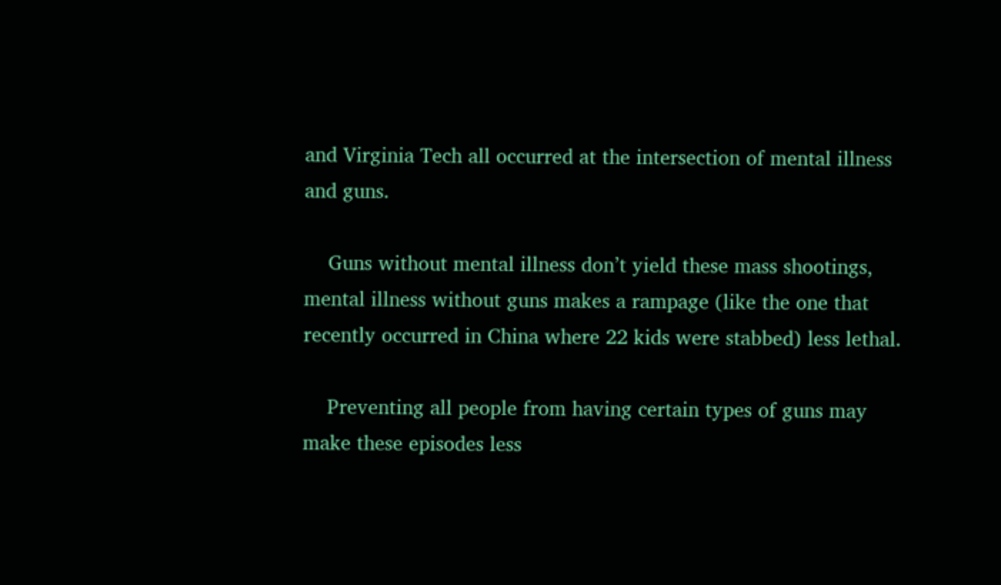and Virginia Tech all occurred at the intersection of mental illness and guns.

    Guns without mental illness don’t yield these mass shootings, mental illness without guns makes a rampage (like the one that recently occurred in China where 22 kids were stabbed) less lethal.

    Preventing all people from having certain types of guns may make these episodes less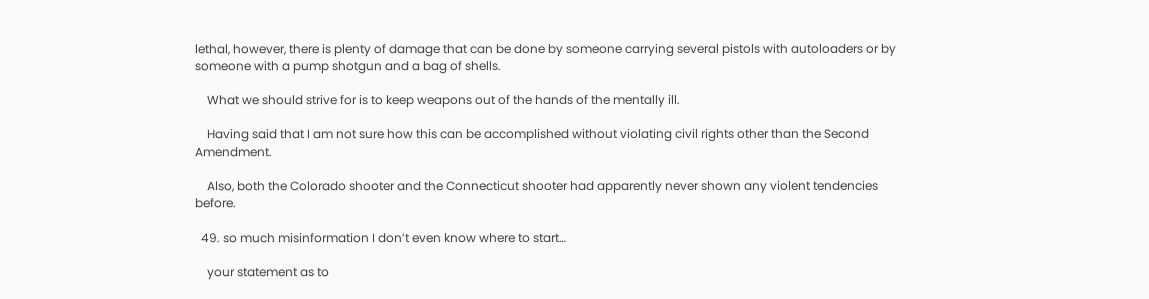lethal, however, there is plenty of damage that can be done by someone carrying several pistols with autoloaders or by someone with a pump shotgun and a bag of shells.

    What we should strive for is to keep weapons out of the hands of the mentally ill.

    Having said that I am not sure how this can be accomplished without violating civil rights other than the Second Amendment.

    Also, both the Colorado shooter and the Connecticut shooter had apparently never shown any violent tendencies before.

  49. so much misinformation I don’t even know where to start…

    your statement as to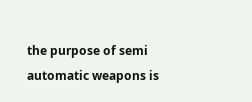the purpose of semi automatic weapons is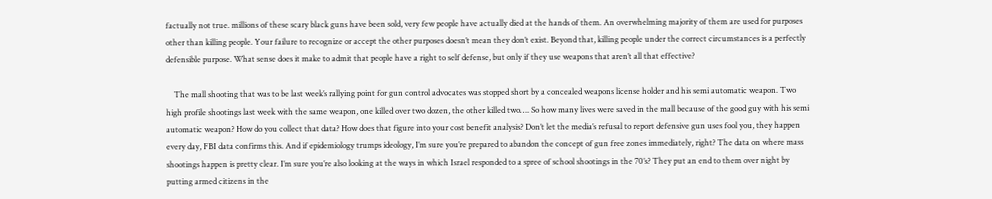factually not true. millions of these scary black guns have been sold, very few people have actually died at the hands of them. An overwhelming majority of them are used for purposes other than killing people. Your failure to recognize or accept the other purposes doesn’t mean they don’t exist. Beyond that, killing people under the correct circumstances is a perfectly defensible purpose. What sense does it make to admit that people have a right to self defense, but only if they use weapons that aren’t all that effective?

    The mall shooting that was to be last week’s rallying point for gun control advocates was stopped short by a concealed weapons license holder and his semi automatic weapon. Two high profile shootings last week with the same weapon, one killed over two dozen, the other killed two…. So how many lives were saved in the mall because of the good guy with his semi automatic weapon? How do you collect that data? How does that figure into your cost benefit analysis? Don’t let the media’s refusal to report defensive gun uses fool you, they happen every day, FBI data confirms this. And if epidemiology trumps ideology, I’m sure you’re prepared to abandon the concept of gun free zones immediately, right? The data on where mass shootings happen is pretty clear. I’m sure you’re also looking at the ways in which Israel responded to a spree of school shootings in the 70’s? They put an end to them over night by putting armed citizens in the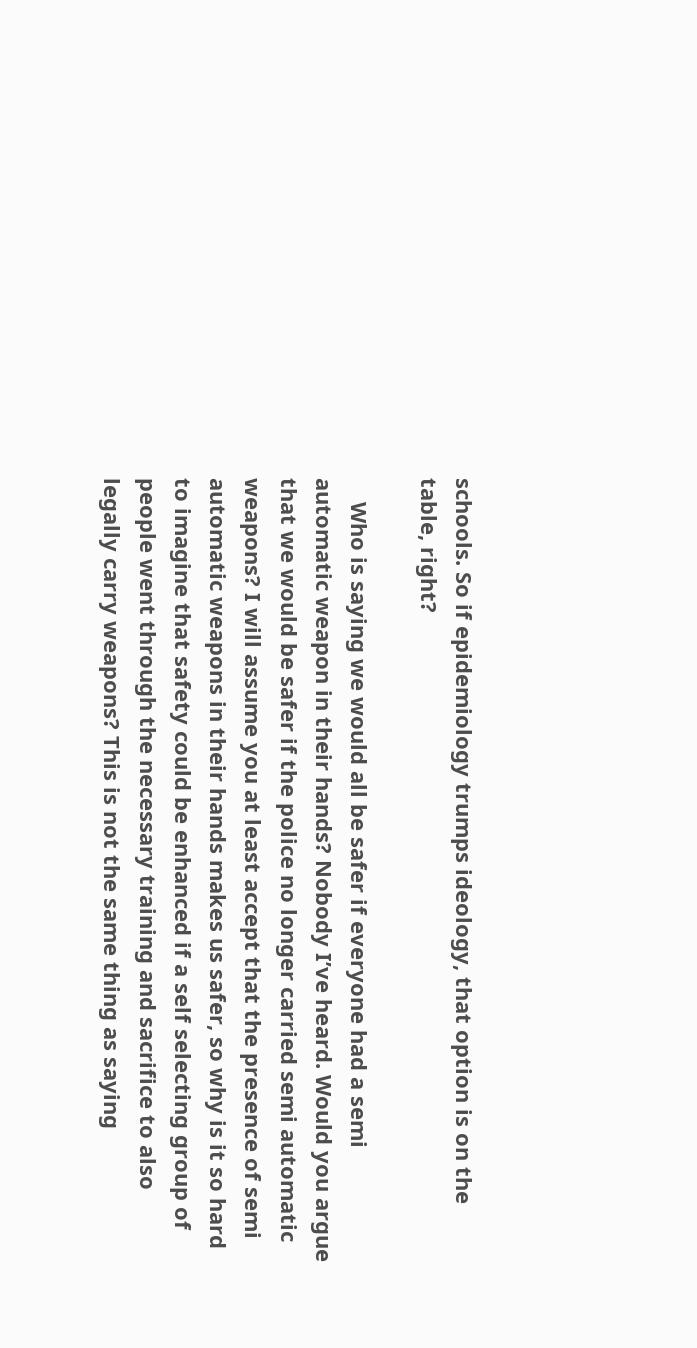schools. So if epidemiology trumps ideology, that option is on the table, right?

    Who is saying we would all be safer if everyone had a semi automatic weapon in their hands? Nobody I’ve heard. Would you argue that we would be safer if the police no longer carried semi automatic weapons? I will assume you at least accept that the presence of semi automatic weapons in their hands makes us safer, so why is it so hard to imagine that safety could be enhanced if a self selecting group of people went through the necessary training and sacrifice to also legally carry weapons? This is not the same thing as saying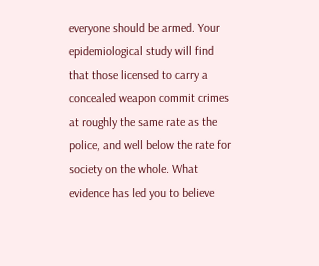everyone should be armed. Your epidemiological study will find that those licensed to carry a concealed weapon commit crimes at roughly the same rate as the police, and well below the rate for society on the whole. What evidence has led you to believe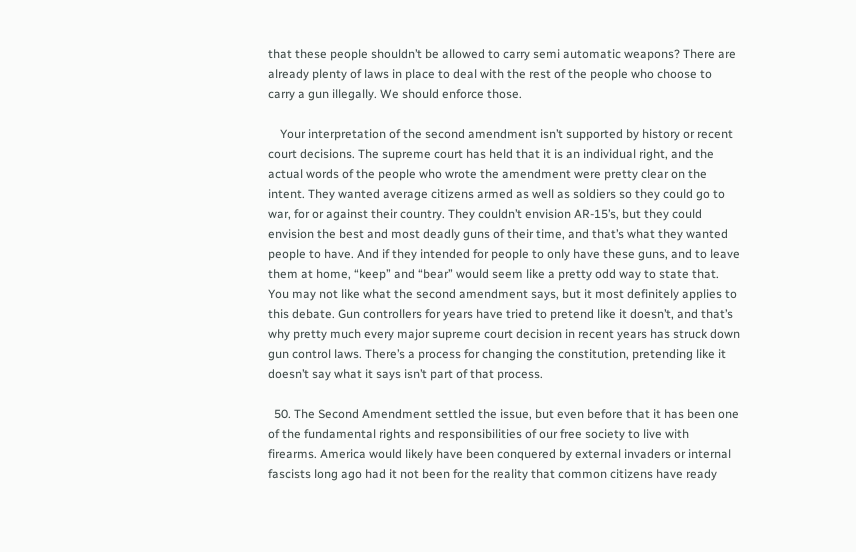that these people shouldn’t be allowed to carry semi automatic weapons? There are already plenty of laws in place to deal with the rest of the people who choose to carry a gun illegally. We should enforce those.

    Your interpretation of the second amendment isn’t supported by history or recent court decisions. The supreme court has held that it is an individual right, and the actual words of the people who wrote the amendment were pretty clear on the intent. They wanted average citizens armed as well as soldiers so they could go to war, for or against their country. They couldn’t envision AR-15’s, but they could envision the best and most deadly guns of their time, and that’s what they wanted people to have. And if they intended for people to only have these guns, and to leave them at home, “keep” and “bear” would seem like a pretty odd way to state that. You may not like what the second amendment says, but it most definitely applies to this debate. Gun controllers for years have tried to pretend like it doesn’t, and that’s why pretty much every major supreme court decision in recent years has struck down gun control laws. There’s a process for changing the constitution, pretending like it doesn’t say what it says isn’t part of that process.

  50. The Second Amendment settled the issue, but even before that it has been one of the fundamental rights and responsibilities of our free society to live with firearms. America would likely have been conquered by external invaders or internal fascists long ago had it not been for the reality that common citizens have ready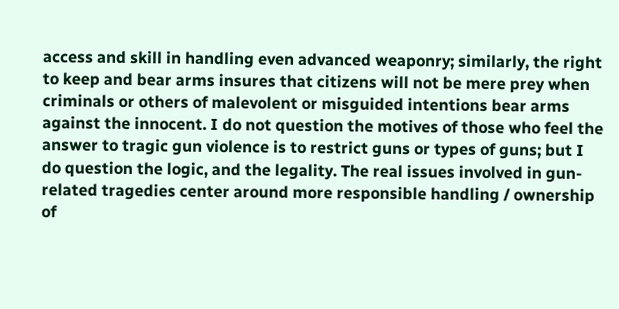access and skill in handling even advanced weaponry; similarly, the right to keep and bear arms insures that citizens will not be mere prey when criminals or others of malevolent or misguided intentions bear arms against the innocent. I do not question the motives of those who feel the answer to tragic gun violence is to restrict guns or types of guns; but I do question the logic, and the legality. The real issues involved in gun-related tragedies center around more responsible handling / ownership of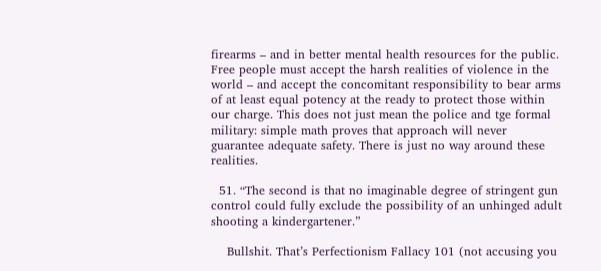firearms – and in better mental health resources for the public. Free people must accept the harsh realities of violence in the world – and accept the concomitant responsibility to bear arms of at least equal potency at the ready to protect those within our charge. This does not just mean the police and tge formal military: simple math proves that approach will never guarantee adequate safety. There is just no way around these realities.

  51. “The second is that no imaginable degree of stringent gun control could fully exclude the possibility of an unhinged adult shooting a kindergartener.”

    Bullshit. That’s Perfectionism Fallacy 101 (not accusing you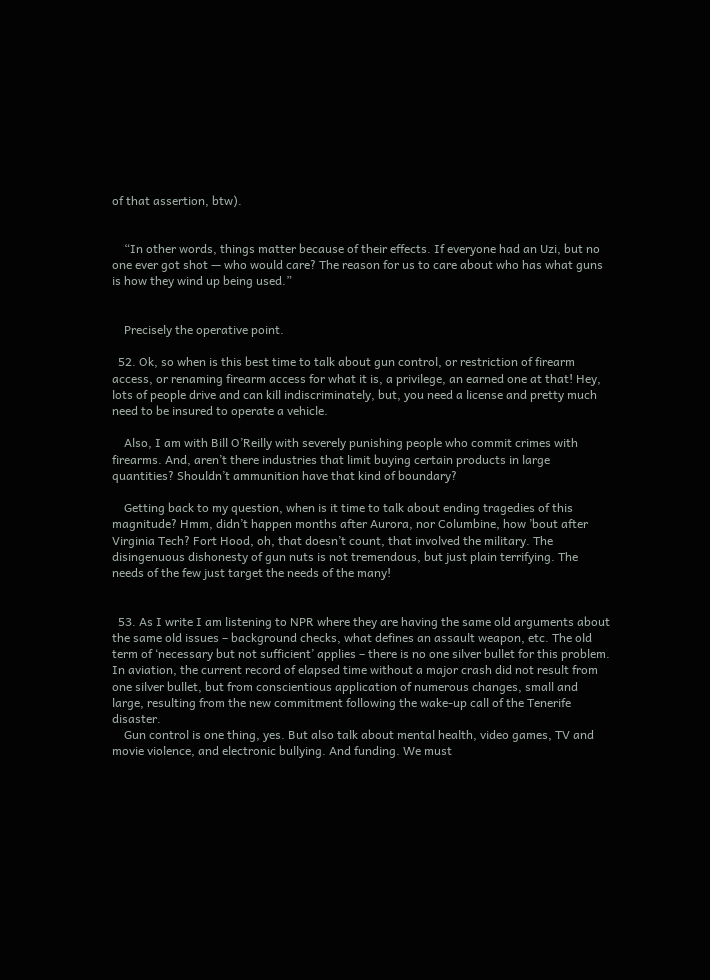of that assertion, btw).


    “In other words, things matter because of their effects. If everyone had an Uzi, but no one ever got shot — who would care? The reason for us to care about who has what guns is how they wind up being used.”


    Precisely the operative point.

  52. Ok, so when is this best time to talk about gun control, or restriction of firearm access, or renaming firearm access for what it is, a privilege, an earned one at that! Hey, lots of people drive and can kill indiscriminately, but, you need a license and pretty much need to be insured to operate a vehicle.

    Also, I am with Bill O’Reilly with severely punishing people who commit crimes with firearms. And, aren’t there industries that limit buying certain products in large quantities? Shouldn’t ammunition have that kind of boundary?

    Getting back to my question, when is it time to talk about ending tragedies of this magnitude? Hmm, didn’t happen months after Aurora, nor Columbine, how ’bout after Virginia Tech? Fort Hood, oh, that doesn’t count, that involved the military. The disingenuous dishonesty of gun nuts is not tremendous, but just plain terrifying. The needs of the few just target the needs of the many!


  53. As I write I am listening to NPR where they are having the same old arguments about the same old issues – background checks, what defines an assault weapon, etc. The old term of ‘necessary but not sufficient’ applies – there is no one silver bullet for this problem. In aviation, the current record of elapsed time without a major crash did not result from one silver bullet, but from conscientious application of numerous changes, small and large, resulting from the new commitment following the wake-up call of the Tenerife disaster.
    Gun control is one thing, yes. But also talk about mental health, video games, TV and movie violence, and electronic bullying. And funding. We must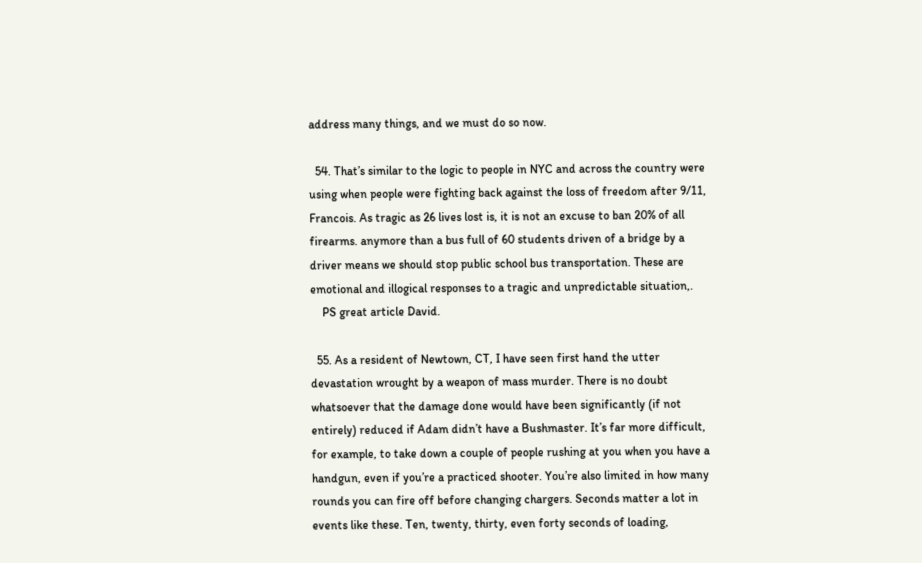address many things, and we must do so now.

  54. That’s similar to the logic to people in NYC and across the country were using when people were fighting back against the loss of freedom after 9/11, Francois. As tragic as 26 lives lost is, it is not an excuse to ban 20% of all firearms. anymore than a bus full of 60 students driven of a bridge by a driver means we should stop public school bus transportation. These are emotional and illogical responses to a tragic and unpredictable situation,.
    PS great article David.

  55. As a resident of Newtown, CT, I have seen first hand the utter devastation wrought by a weapon of mass murder. There is no doubt whatsoever that the damage done would have been significantly (if not entirely) reduced if Adam didn’t have a Bushmaster. It’s far more difficult, for example, to take down a couple of people rushing at you when you have a handgun, even if you’re a practiced shooter. You’re also limited in how many rounds you can fire off before changing chargers. Seconds matter a lot in events like these. Ten, twenty, thirty, even forty seconds of loading,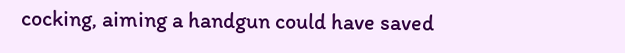cocking, aiming a handgun could have saved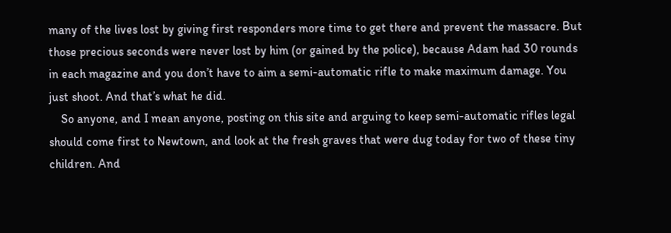many of the lives lost by giving first responders more time to get there and prevent the massacre. But those precious seconds were never lost by him (or gained by the police), because Adam had 30 rounds in each magazine and you don’t have to aim a semi-automatic rifle to make maximum damage. You just shoot. And that’s what he did.
    So anyone, and I mean anyone, posting on this site and arguing to keep semi-automatic rifles legal should come first to Newtown, and look at the fresh graves that were dug today for two of these tiny children. And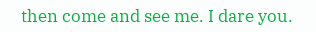then come and see me. I dare you.